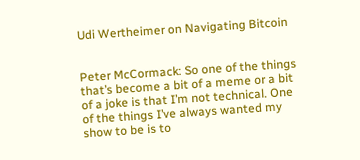Udi Wertheimer on Navigating Bitcoin


Peter McCormack: So one of the things that’s become a bit of a meme or a bit of a joke is that I’m not technical. One of the things I’ve always wanted my show to be is to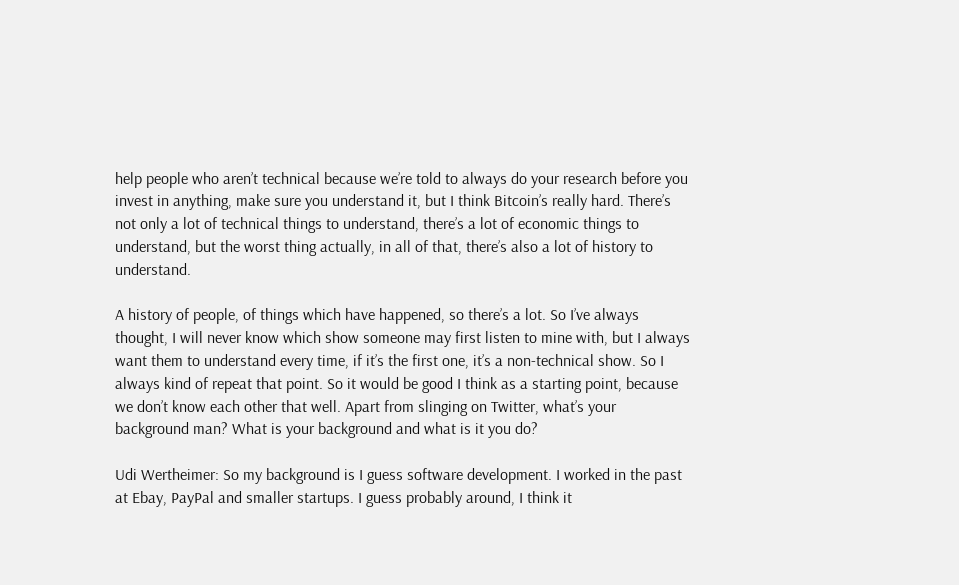help people who aren’t technical because we’re told to always do your research before you invest in anything, make sure you understand it, but I think Bitcoin’s really hard. There’s not only a lot of technical things to understand, there’s a lot of economic things to understand, but the worst thing actually, in all of that, there’s also a lot of history to understand.

A history of people, of things which have happened, so there’s a lot. So I’ve always thought, I will never know which show someone may first listen to mine with, but I always want them to understand every time, if it’s the first one, it’s a non-technical show. So I always kind of repeat that point. So it would be good I think as a starting point, because we don’t know each other that well. Apart from slinging on Twitter, what’s your background man? What is your background and what is it you do?

Udi Wertheimer: So my background is I guess software development. I worked in the past at Ebay, PayPal and smaller startups. I guess probably around, I think it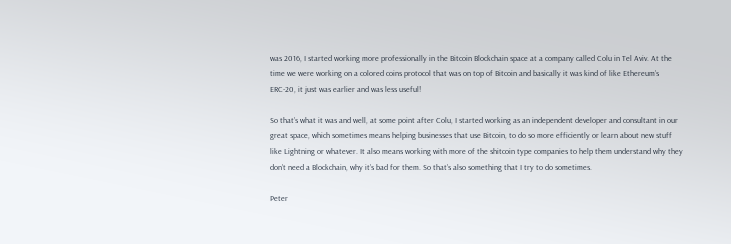was 2016, I started working more professionally in the Bitcoin Blockchain space at a company called Colu in Tel Aviv. At the time we were working on a colored coins protocol that was on top of Bitcoin and basically it was kind of like Ethereum’s ERC-20, it just was earlier and was less useful!

So that’s what it was and well, at some point after Colu, I started working as an independent developer and consultant in our great space, which sometimes means helping businesses that use Bitcoin, to do so more efficiently or learn about new stuff like Lightning or whatever. It also means working with more of the shitcoin type companies to help them understand why they don’t need a Blockchain, why it’s bad for them. So that’s also something that I try to do sometimes.

Peter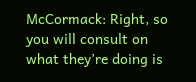McCormack: Right, so you will consult on what they’re doing is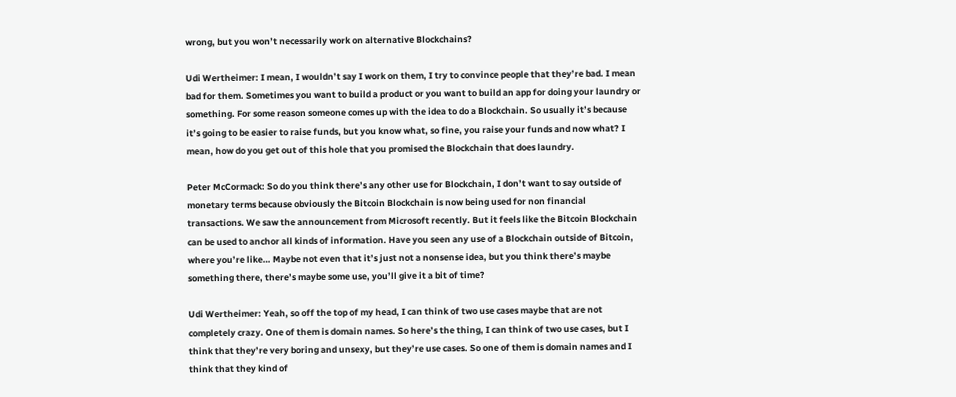wrong, but you won’t necessarily work on alternative Blockchains?

Udi Wertheimer: I mean, I wouldn’t say I work on them, I try to convince people that they’re bad. I mean bad for them. Sometimes you want to build a product or you want to build an app for doing your laundry or something. For some reason someone comes up with the idea to do a Blockchain. So usually it’s because it’s going to be easier to raise funds, but you know what, so fine, you raise your funds and now what? I mean, how do you get out of this hole that you promised the Blockchain that does laundry.

Peter McCormack: So do you think there’s any other use for Blockchain, I don’t want to say outside of monetary terms because obviously the Bitcoin Blockchain is now being used for non financial transactions. We saw the announcement from Microsoft recently. But it feels like the Bitcoin Blockchain can be used to anchor all kinds of information. Have you seen any use of a Blockchain outside of Bitcoin, where you’re like… Maybe not even that it’s just not a nonsense idea, but you think there’s maybe something there, there’s maybe some use, you’ll give it a bit of time?

Udi Wertheimer: Yeah, so off the top of my head, I can think of two use cases maybe that are not completely crazy. One of them is domain names. So here’s the thing, I can think of two use cases, but I think that they’re very boring and unsexy, but they’re use cases. So one of them is domain names and I think that they kind of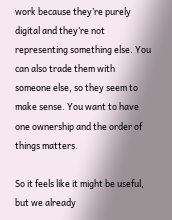work because they’re purely digital and they’re not representing something else. You can also trade them with someone else, so they seem to make sense. You want to have one ownership and the order of things matters.

So it feels like it might be useful, but we already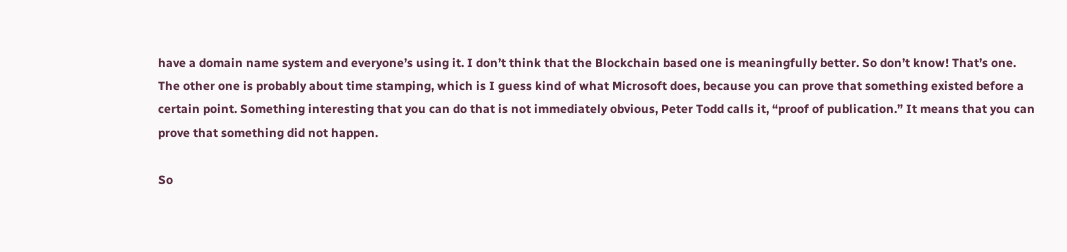have a domain name system and everyone’s using it. I don’t think that the Blockchain based one is meaningfully better. So don’t know! That’s one. The other one is probably about time stamping, which is I guess kind of what Microsoft does, because you can prove that something existed before a certain point. Something interesting that you can do that is not immediately obvious, Peter Todd calls it, “proof of publication.” It means that you can prove that something did not happen.

So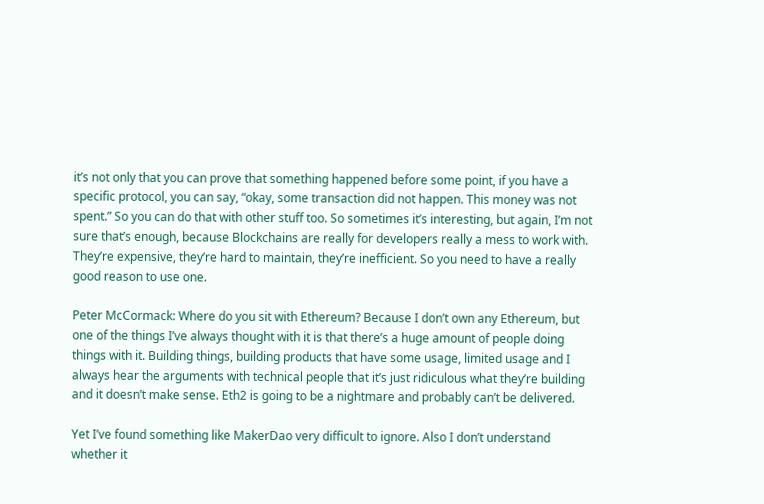it’s not only that you can prove that something happened before some point, if you have a specific protocol, you can say, “okay, some transaction did not happen. This money was not spent.” So you can do that with other stuff too. So sometimes it’s interesting, but again, I’m not sure that’s enough, because Blockchains are really for developers really a mess to work with. They’re expensive, they’re hard to maintain, they’re inefficient. So you need to have a really good reason to use one.

Peter McCormack: Where do you sit with Ethereum? Because I don’t own any Ethereum, but one of the things I’ve always thought with it is that there’s a huge amount of people doing things with it. Building things, building products that have some usage, limited usage and I always hear the arguments with technical people that it’s just ridiculous what they’re building and it doesn’t make sense. Eth2 is going to be a nightmare and probably can’t be delivered.

Yet I’ve found something like MakerDao very difficult to ignore. Also I don’t understand whether it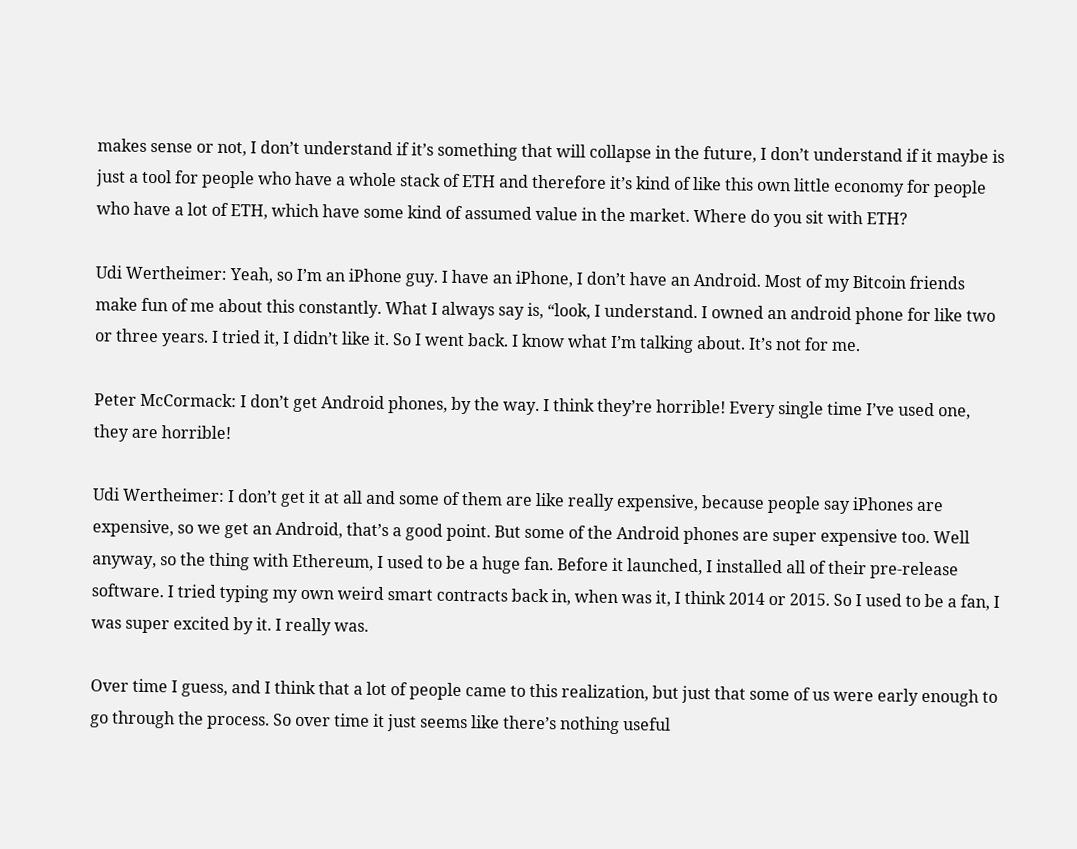makes sense or not, I don’t understand if it’s something that will collapse in the future, I don’t understand if it maybe is just a tool for people who have a whole stack of ETH and therefore it’s kind of like this own little economy for people who have a lot of ETH, which have some kind of assumed value in the market. Where do you sit with ETH?

Udi Wertheimer: Yeah, so I’m an iPhone guy. I have an iPhone, I don’t have an Android. Most of my Bitcoin friends make fun of me about this constantly. What I always say is, “look, I understand. I owned an android phone for like two or three years. I tried it, I didn’t like it. So I went back. I know what I’m talking about. It’s not for me.

Peter McCormack: I don’t get Android phones, by the way. I think they’re horrible! Every single time I’ve used one, they are horrible!

Udi Wertheimer: I don’t get it at all and some of them are like really expensive, because people say iPhones are expensive, so we get an Android, that’s a good point. But some of the Android phones are super expensive too. Well anyway, so the thing with Ethereum, I used to be a huge fan. Before it launched, I installed all of their pre-release software. I tried typing my own weird smart contracts back in, when was it, I think 2014 or 2015. So I used to be a fan, I was super excited by it. I really was.

Over time I guess, and I think that a lot of people came to this realization, but just that some of us were early enough to go through the process. So over time it just seems like there’s nothing useful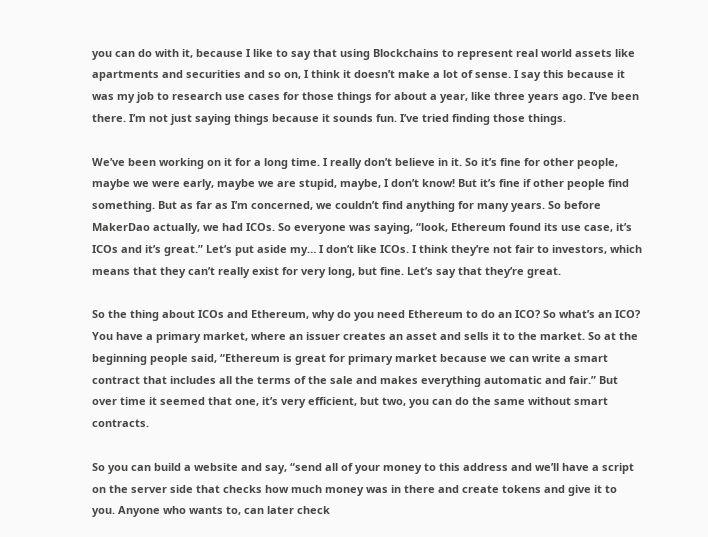you can do with it, because I like to say that using Blockchains to represent real world assets like apartments and securities and so on, I think it doesn’t make a lot of sense. I say this because it was my job to research use cases for those things for about a year, like three years ago. I’ve been there. I’m not just saying things because it sounds fun. I’ve tried finding those things.

We’ve been working on it for a long time. I really don’t believe in it. So it’s fine for other people, maybe we were early, maybe we are stupid, maybe, I don’t know! But it’s fine if other people find something. But as far as I’m concerned, we couldn’t find anything for many years. So before MakerDao actually, we had ICOs. So everyone was saying, “look, Ethereum found its use case, it’s ICOs and it’s great.” Let’s put aside my… I don’t like ICOs. I think they’re not fair to investors, which means that they can’t really exist for very long, but fine. Let’s say that they’re great.

So the thing about ICOs and Ethereum, why do you need Ethereum to do an ICO? So what’s an ICO? You have a primary market, where an issuer creates an asset and sells it to the market. So at the beginning people said, “Ethereum is great for primary market because we can write a smart contract that includes all the terms of the sale and makes everything automatic and fair.” But over time it seemed that one, it’s very efficient, but two, you can do the same without smart contracts.

So you can build a website and say, “send all of your money to this address and we’ll have a script on the server side that checks how much money was in there and create tokens and give it to you. Anyone who wants to, can later check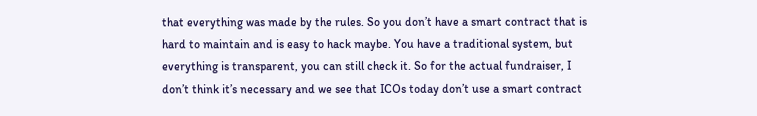that everything was made by the rules. So you don’t have a smart contract that is hard to maintain and is easy to hack maybe. You have a traditional system, but everything is transparent, you can still check it. So for the actual fundraiser, I don’t think it’s necessary and we see that ICOs today don’t use a smart contract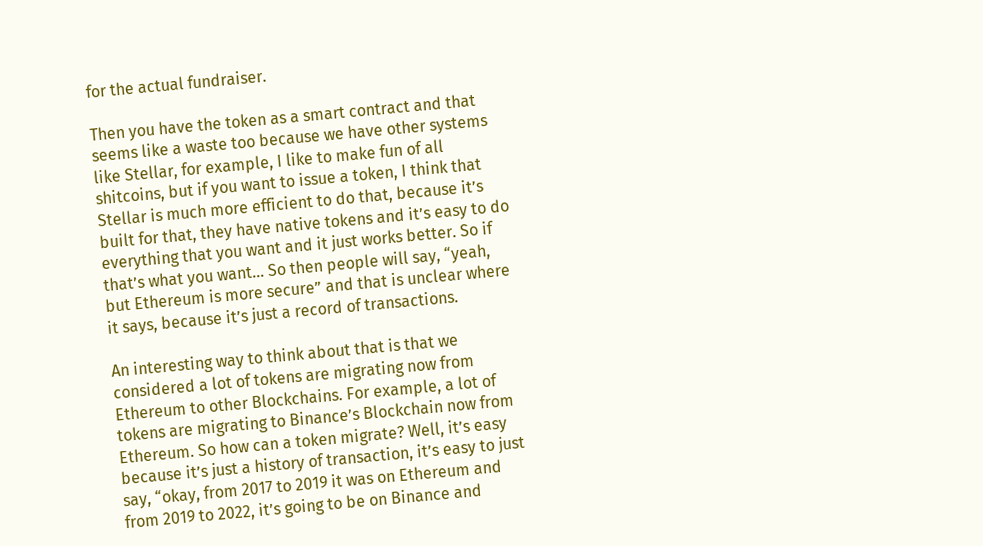for the actual fundraiser.

Then you have the token as a smart contract and that seems like a waste too because we have other systems like Stellar, for example, I like to make fun of all shitcoins, but if you want to issue a token, I think that Stellar is much more efficient to do that, because it’s built for that, they have native tokens and it’s easy to do everything that you want and it just works better. So if that’s what you want… So then people will say, “yeah, but Ethereum is more secure” and that is unclear where it says, because it’s just a record of transactions.

An interesting way to think about that is that we considered a lot of tokens are migrating now from Ethereum to other Blockchains. For example, a lot of tokens are migrating to Binance’s Blockchain now from Ethereum. So how can a token migrate? Well, it’s easy because it’s just a history of transaction, it’s easy to just say, “okay, from 2017 to 2019 it was on Ethereum and from 2019 to 2022, it’s going to be on Binance and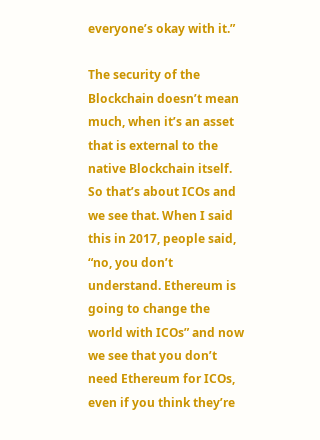everyone’s okay with it.”

The security of the Blockchain doesn’t mean much, when it’s an asset that is external to the native Blockchain itself. So that’s about ICOs and we see that. When I said this in 2017, people said, “no, you don’t understand. Ethereum is going to change the world with ICOs” and now we see that you don’t need Ethereum for ICOs, even if you think they’re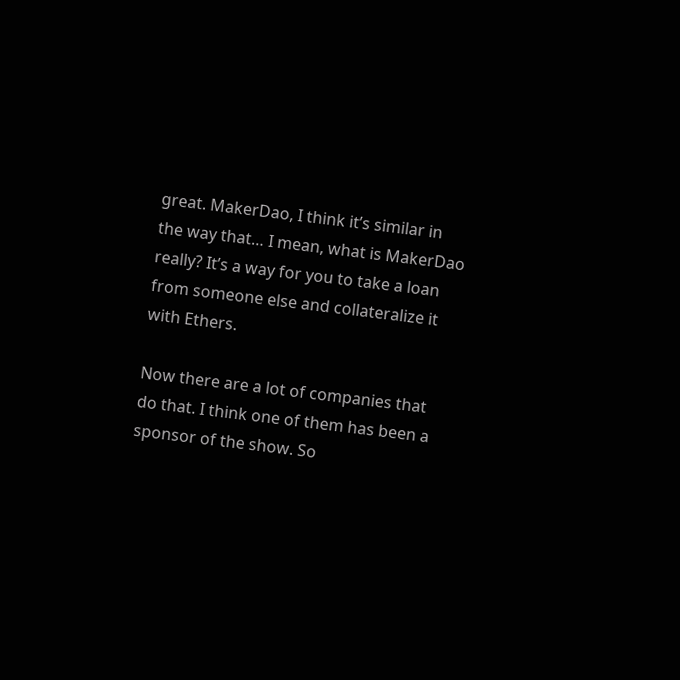great. MakerDao, I think it’s similar in the way that… I mean, what is MakerDao really? It’s a way for you to take a loan from someone else and collateralize it with Ethers.

Now there are a lot of companies that do that. I think one of them has been a sponsor of the show. So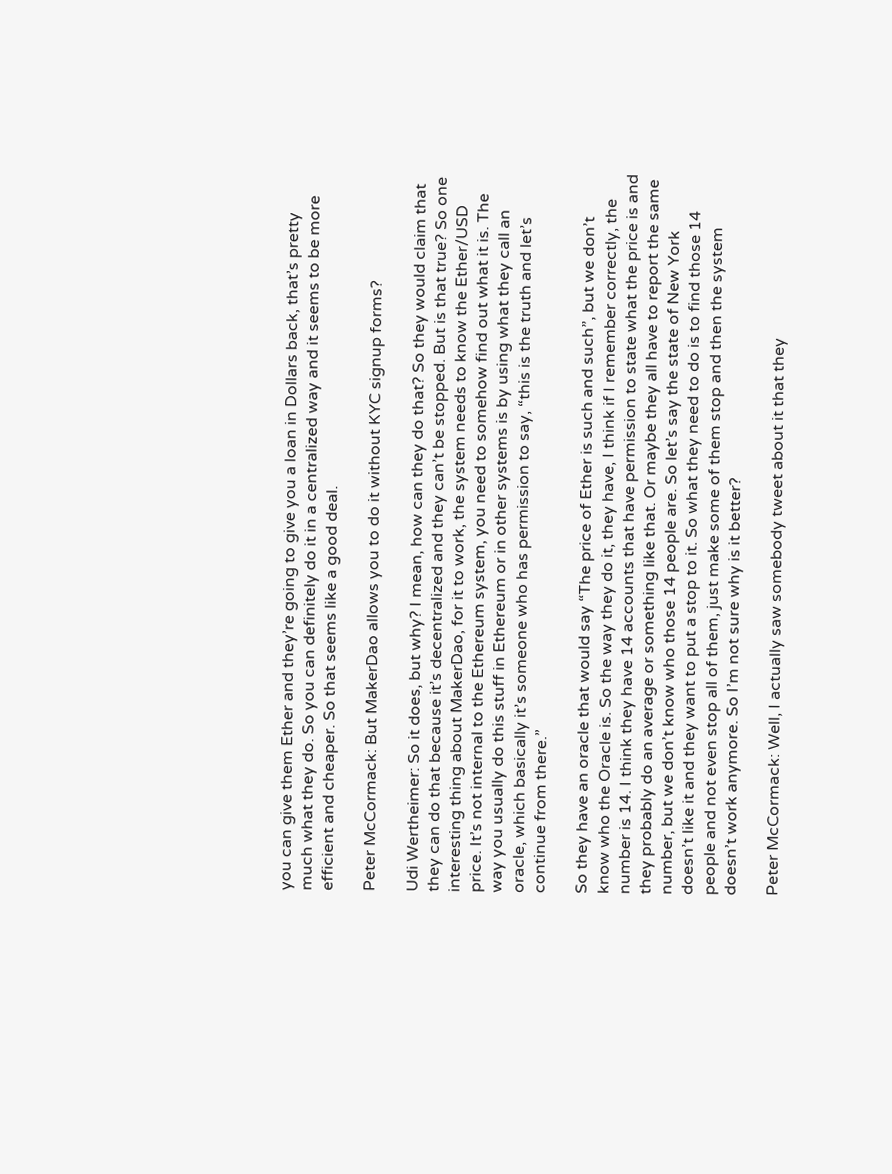you can give them Ether and they’re going to give you a loan in Dollars back, that’s pretty much what they do. So you can definitely do it in a centralized way and it seems to be more efficient and cheaper. So that seems like a good deal.

Peter McCormack: But MakerDao allows you to do it without KYC signup forms?

Udi Wertheimer: So it does, but why? I mean, how can they do that? So they would claim that they can do that because it’s decentralized and they can’t be stopped. But is that true? So one interesting thing about MakerDao, for it to work, the system needs to know the Ether/USD price. It’s not internal to the Ethereum system, you need to somehow find out what it is. The way you usually do this stuff in Ethereum or in other systems is by using what they call an oracle, which basically it’s someone who has permission to say, “this is the truth and let’s continue from there.”

So they have an oracle that would say “The price of Ether is such and such”, but we don’t know who the Oracle is. So the way they do it, they have, I think if I remember correctly, the number is 14. I think they have 14 accounts that have permission to state what the price is and they probably do an average or something like that. Or maybe they all have to report the same number, but we don’t know who those 14 people are. So let’s say the state of New York doesn’t like it and they want to put a stop to it. So what they need to do is to find those 14 people and not even stop all of them, just make some of them stop and then the system doesn’t work anymore. So I’m not sure why is it better?

Peter McCormack: Well, I actually saw somebody tweet about it that they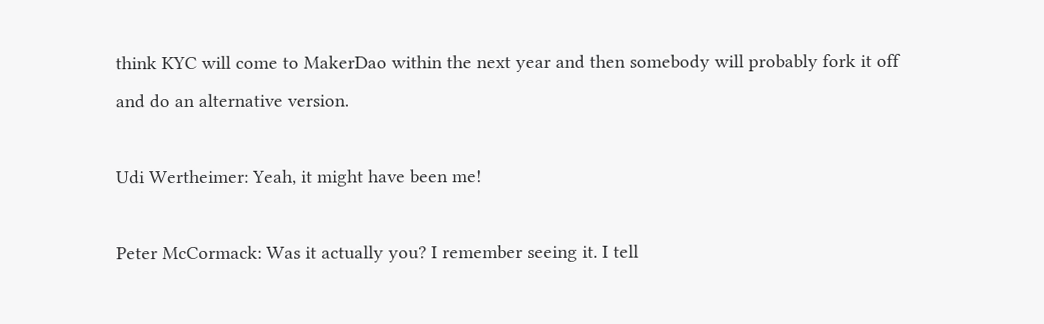think KYC will come to MakerDao within the next year and then somebody will probably fork it off and do an alternative version.

Udi Wertheimer: Yeah, it might have been me!

Peter McCormack: Was it actually you? I remember seeing it. I tell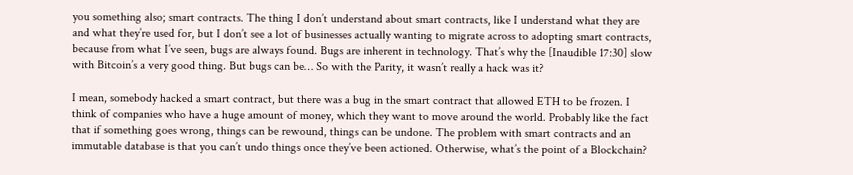you something also; smart contracts. The thing I don’t understand about smart contracts, like I understand what they are and what they’re used for, but I don’t see a lot of businesses actually wanting to migrate across to adopting smart contracts, because from what I’ve seen, bugs are always found. Bugs are inherent in technology. That’s why the [Inaudible 17:30] slow with Bitcoin’s a very good thing. But bugs can be… So with the Parity, it wasn’t really a hack was it?

I mean, somebody hacked a smart contract, but there was a bug in the smart contract that allowed ETH to be frozen. I think of companies who have a huge amount of money, which they want to move around the world. Probably like the fact that if something goes wrong, things can be rewound, things can be undone. The problem with smart contracts and an immutable database is that you can’t undo things once they’ve been actioned. Otherwise, what’s the point of a Blockchain?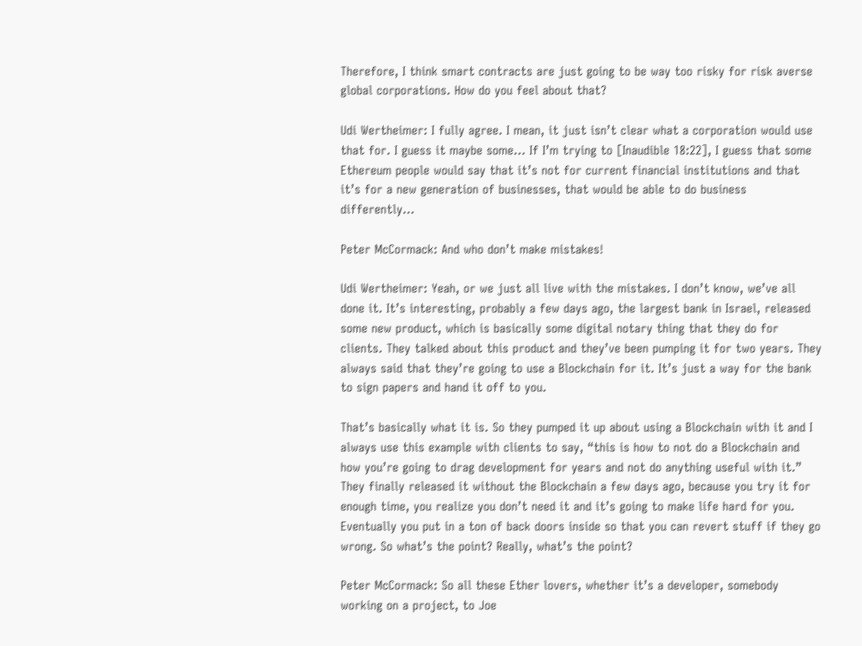Therefore, I think smart contracts are just going to be way too risky for risk averse global corporations. How do you feel about that?

Udi Wertheimer: I fully agree. I mean, it just isn’t clear what a corporation would use that for. I guess it maybe some… If I’m trying to [Inaudible 18:22], I guess that some Ethereum people would say that it’s not for current financial institutions and that it’s for a new generation of businesses, that would be able to do business differently…

Peter McCormack: And who don’t make mistakes!

Udi Wertheimer: Yeah, or we just all live with the mistakes. I don’t know, we’ve all done it. It’s interesting, probably a few days ago, the largest bank in Israel, released some new product, which is basically some digital notary thing that they do for clients. They talked about this product and they’ve been pumping it for two years. They always said that they’re going to use a Blockchain for it. It’s just a way for the bank to sign papers and hand it off to you.

That’s basically what it is. So they pumped it up about using a Blockchain with it and I always use this example with clients to say, “this is how to not do a Blockchain and how you’re going to drag development for years and not do anything useful with it.” They finally released it without the Blockchain a few days ago, because you try it for enough time, you realize you don’t need it and it’s going to make life hard for you. Eventually you put in a ton of back doors inside so that you can revert stuff if they go wrong. So what’s the point? Really, what’s the point?

Peter McCormack: So all these Ether lovers, whether it’s a developer, somebody working on a project, to Joe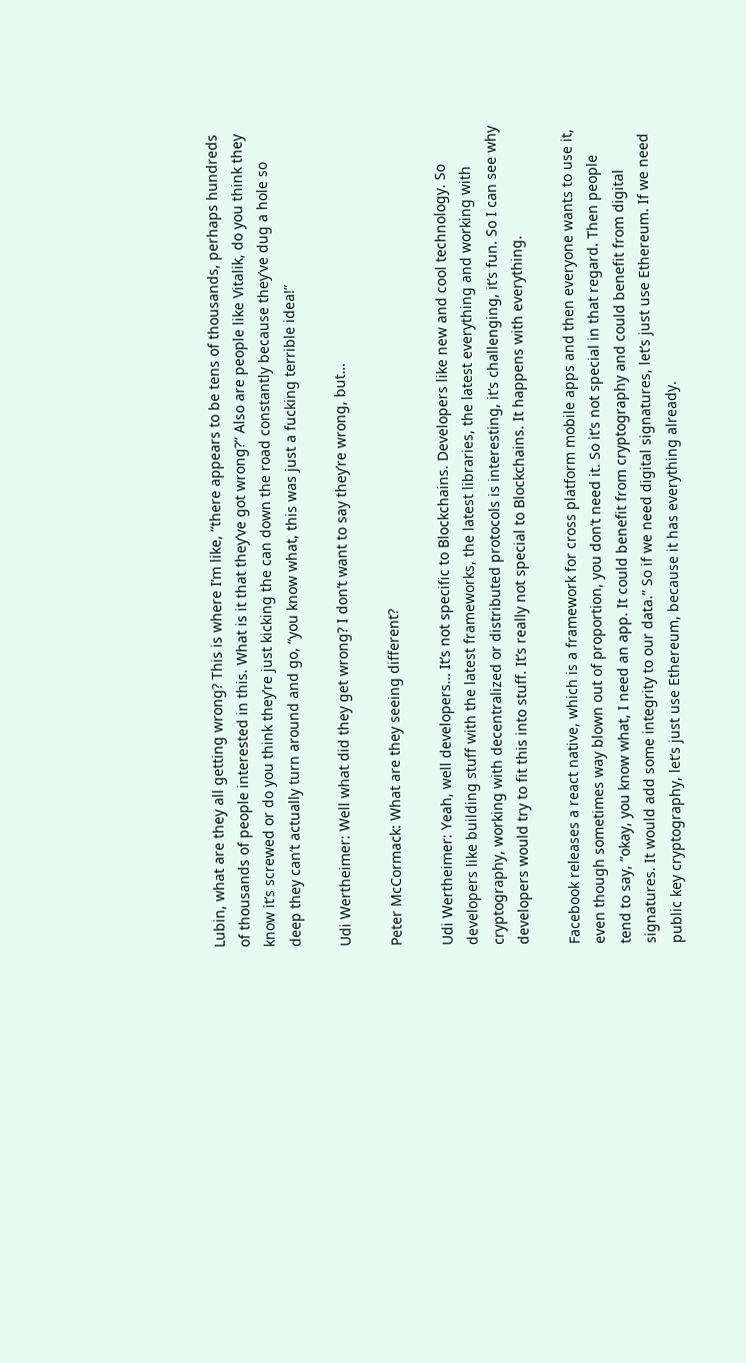Lubin, what are they all getting wrong? This is where I’m like, “there appears to be tens of thousands, perhaps hundreds of thousands of people interested in this. What is it that they’ve got wrong?” Also are people like Vitalik, do you think they know it’s screwed or do you think they’re just kicking the can down the road constantly because they’ve dug a hole so deep they can’t actually turn around and go, “you know what, this was just a fucking terrible idea!”

Udi Wertheimer: Well what did they get wrong? I don’t want to say they’re wrong, but…

Peter McCormack: What are they seeing different?

Udi Wertheimer: Yeah, well developers… It’s not specific to Blockchains. Developers like new and cool technology. So developers like building stuff with the latest frameworks, the latest libraries, the latest everything and working with cryptography, working with decentralized or distributed protocols is interesting, it’s challenging, it’s fun. So I can see why developers would try to fit this into stuff. It’s really not special to Blockchains. It happens with everything.

Facebook releases a react native, which is a framework for cross platform mobile apps and then everyone wants to use it, even though sometimes way blown out of proportion, you don’t need it. So it’s not special in that regard. Then people tend to say, “okay, you know what, I need an app. It could benefit from cryptography and could benefit from digital signatures. It would add some integrity to our data.” So if we need digital signatures, let’s just use Ethereum. If we need public key cryptography, let’s just use Ethereum, because it has everything already.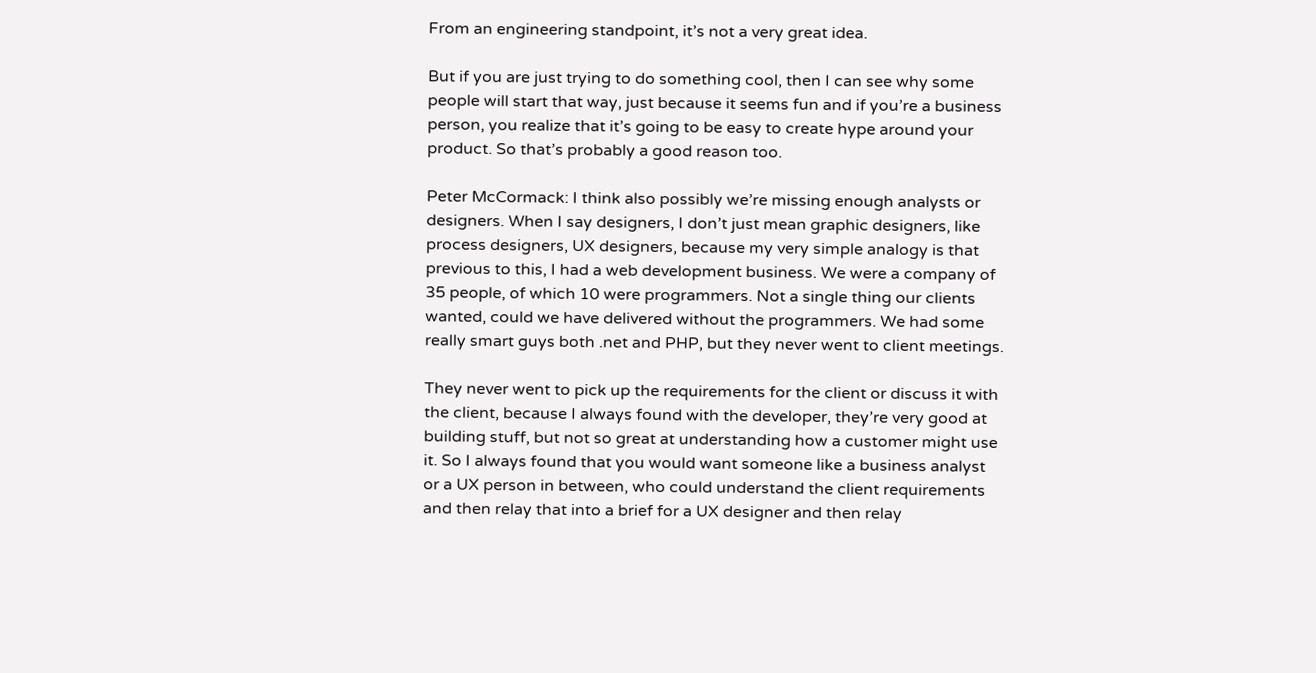From an engineering standpoint, it’s not a very great idea.

But if you are just trying to do something cool, then I can see why some people will start that way, just because it seems fun and if you’re a business person, you realize that it’s going to be easy to create hype around your product. So that’s probably a good reason too.

Peter McCormack: I think also possibly we’re missing enough analysts or designers. When I say designers, I don’t just mean graphic designers, like process designers, UX designers, because my very simple analogy is that previous to this, I had a web development business. We were a company of 35 people, of which 10 were programmers. Not a single thing our clients wanted, could we have delivered without the programmers. We had some really smart guys both .net and PHP, but they never went to client meetings.

They never went to pick up the requirements for the client or discuss it with the client, because I always found with the developer, they’re very good at building stuff, but not so great at understanding how a customer might use it. So I always found that you would want someone like a business analyst or a UX person in between, who could understand the client requirements and then relay that into a brief for a UX designer and then relay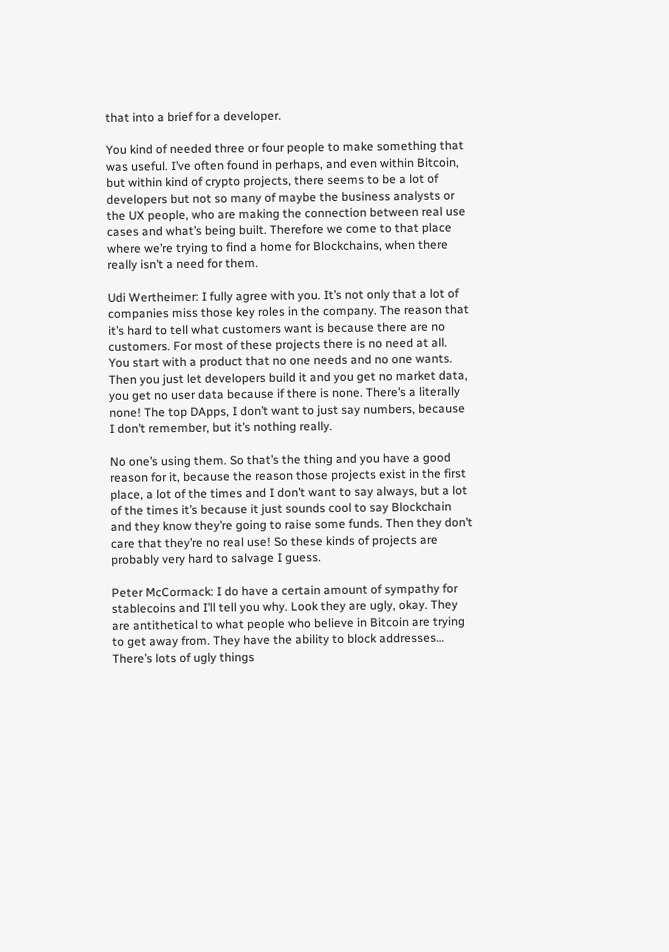that into a brief for a developer.

You kind of needed three or four people to make something that was useful. I’ve often found in perhaps, and even within Bitcoin, but within kind of crypto projects, there seems to be a lot of developers but not so many of maybe the business analysts or the UX people, who are making the connection between real use cases and what’s being built. Therefore we come to that place where we’re trying to find a home for Blockchains, when there really isn’t a need for them.

Udi Wertheimer: I fully agree with you. It’s not only that a lot of companies miss those key roles in the company. The reason that it’s hard to tell what customers want is because there are no customers. For most of these projects there is no need at all. You start with a product that no one needs and no one wants. Then you just let developers build it and you get no market data, you get no user data because if there is none. There’s a literally none! The top DApps, I don’t want to just say numbers, because I don’t remember, but it’s nothing really.

No one’s using them. So that’s the thing and you have a good reason for it, because the reason those projects exist in the first place, a lot of the times and I don’t want to say always, but a lot of the times it’s because it just sounds cool to say Blockchain and they know they’re going to raise some funds. Then they don’t care that they’re no real use! So these kinds of projects are probably very hard to salvage I guess.

Peter McCormack: I do have a certain amount of sympathy for stablecoins and I’ll tell you why. Look they are ugly, okay. They are antithetical to what people who believe in Bitcoin are trying to get away from. They have the ability to block addresses… There’s lots of ugly things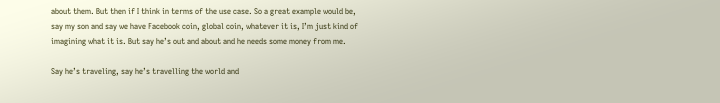about them. But then if I think in terms of the use case. So a great example would be, say my son and say we have Facebook coin, global coin, whatever it is, I’m just kind of imagining what it is. But say he’s out and about and he needs some money from me.

Say he’s traveling, say he’s travelling the world and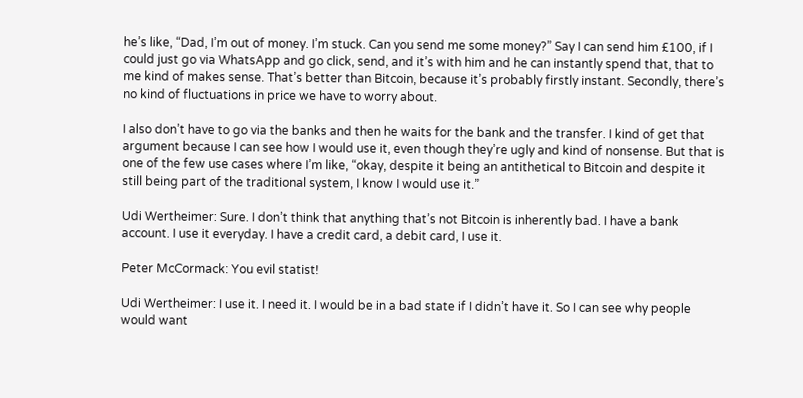he’s like, “Dad, I’m out of money. I’m stuck. Can you send me some money?” Say I can send him £100, if I could just go via WhatsApp and go click, send, and it’s with him and he can instantly spend that, that to me kind of makes sense. That’s better than Bitcoin, because it’s probably firstly instant. Secondly, there’s no kind of fluctuations in price we have to worry about.

I also don’t have to go via the banks and then he waits for the bank and the transfer. I kind of get that argument because I can see how I would use it, even though they’re ugly and kind of nonsense. But that is one of the few use cases where I’m like, “okay, despite it being an antithetical to Bitcoin and despite it still being part of the traditional system, I know I would use it.”

Udi Wertheimer: Sure. I don’t think that anything that’s not Bitcoin is inherently bad. I have a bank account. I use it everyday. I have a credit card, a debit card, I use it.

Peter McCormack: You evil statist!

Udi Wertheimer: I use it. I need it. I would be in a bad state if I didn’t have it. So I can see why people would want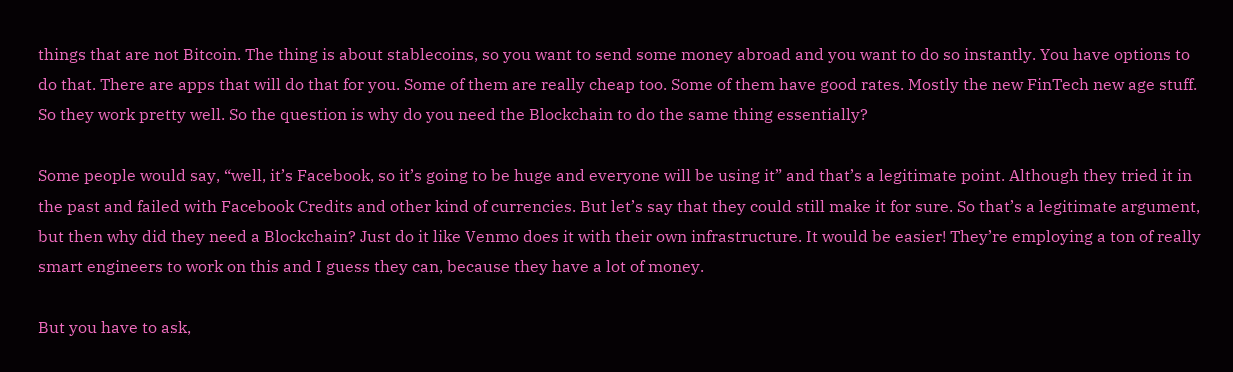things that are not Bitcoin. The thing is about stablecoins, so you want to send some money abroad and you want to do so instantly. You have options to do that. There are apps that will do that for you. Some of them are really cheap too. Some of them have good rates. Mostly the new FinTech new age stuff. So they work pretty well. So the question is why do you need the Blockchain to do the same thing essentially?

Some people would say, “well, it’s Facebook, so it’s going to be huge and everyone will be using it” and that’s a legitimate point. Although they tried it in the past and failed with Facebook Credits and other kind of currencies. But let’s say that they could still make it for sure. So that’s a legitimate argument, but then why did they need a Blockchain? Just do it like Venmo does it with their own infrastructure. It would be easier! They’re employing a ton of really smart engineers to work on this and I guess they can, because they have a lot of money.

But you have to ask,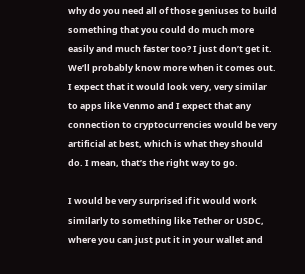why do you need all of those geniuses to build something that you could do much more easily and much faster too? I just don’t get it. We’ll probably know more when it comes out. I expect that it would look very, very similar to apps like Venmo and I expect that any connection to cryptocurrencies would be very artificial at best, which is what they should do. I mean, that’s the right way to go.

I would be very surprised if it would work similarly to something like Tether or USDC, where you can just put it in your wallet and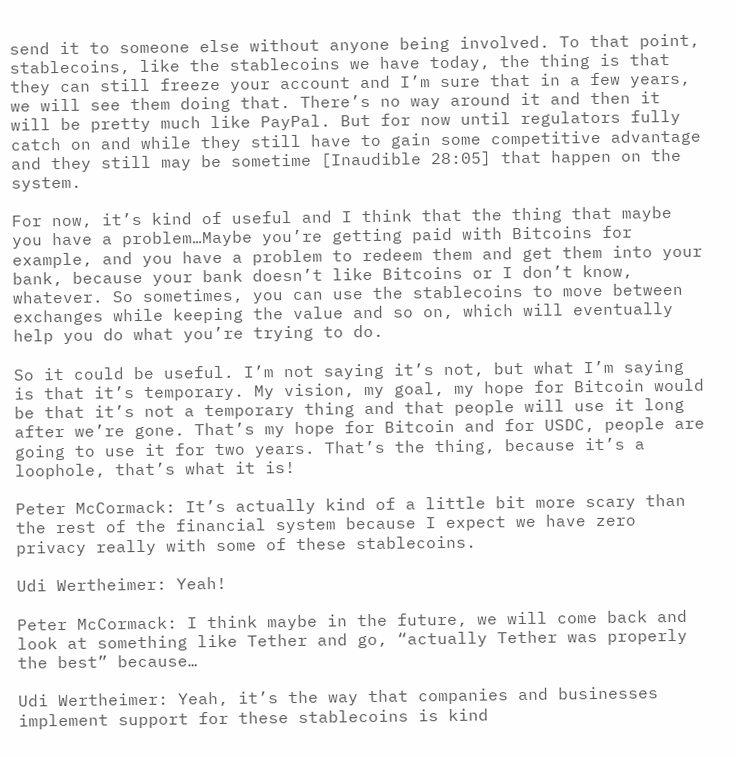send it to someone else without anyone being involved. To that point, stablecoins, like the stablecoins we have today, the thing is that they can still freeze your account and I’m sure that in a few years, we will see them doing that. There’s no way around it and then it will be pretty much like PayPal. But for now until regulators fully catch on and while they still have to gain some competitive advantage and they still may be sometime [Inaudible 28:05] that happen on the system.

For now, it’s kind of useful and I think that the thing that maybe you have a problem…Maybe you’re getting paid with Bitcoins for example, and you have a problem to redeem them and get them into your bank, because your bank doesn’t like Bitcoins or I don’t know, whatever. So sometimes, you can use the stablecoins to move between exchanges while keeping the value and so on, which will eventually help you do what you’re trying to do.

So it could be useful. I’m not saying it’s not, but what I’m saying is that it’s temporary. My vision, my goal, my hope for Bitcoin would be that it’s not a temporary thing and that people will use it long after we’re gone. That’s my hope for Bitcoin and for USDC, people are going to use it for two years. That’s the thing, because it’s a loophole, that’s what it is!

Peter McCormack: It’s actually kind of a little bit more scary than the rest of the financial system because I expect we have zero privacy really with some of these stablecoins.

Udi Wertheimer: Yeah!

Peter McCormack: I think maybe in the future, we will come back and look at something like Tether and go, “actually Tether was properly the best” because…

Udi Wertheimer: Yeah, it’s the way that companies and businesses implement support for these stablecoins is kind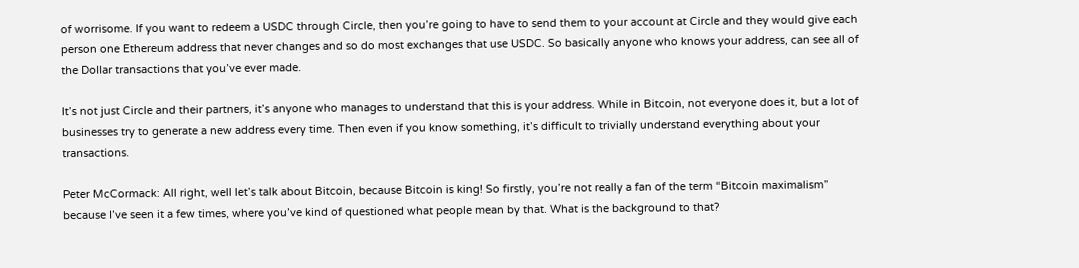of worrisome. If you want to redeem a USDC through Circle, then you’re going to have to send them to your account at Circle and they would give each person one Ethereum address that never changes and so do most exchanges that use USDC. So basically anyone who knows your address, can see all of the Dollar transactions that you’ve ever made.

It’s not just Circle and their partners, it’s anyone who manages to understand that this is your address. While in Bitcoin, not everyone does it, but a lot of businesses try to generate a new address every time. Then even if you know something, it’s difficult to trivially understand everything about your transactions.

Peter McCormack: All right, well let’s talk about Bitcoin, because Bitcoin is king! So firstly, you’re not really a fan of the term “Bitcoin maximalism” because I’ve seen it a few times, where you’ve kind of questioned what people mean by that. What is the background to that?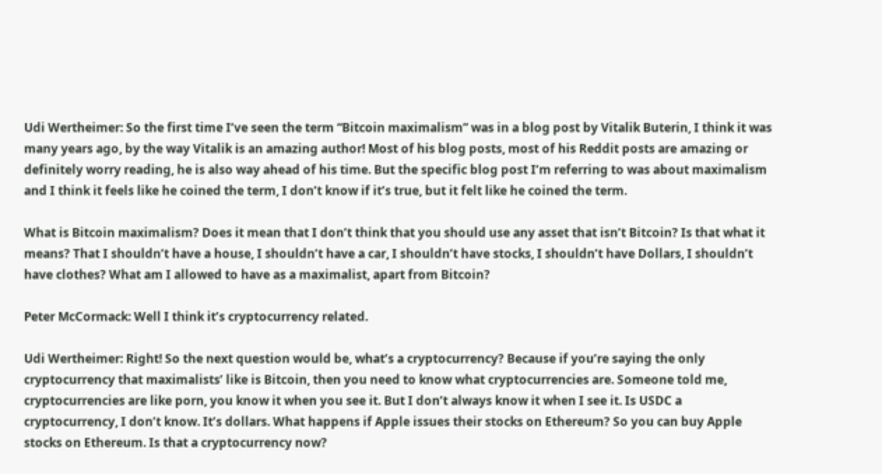Udi Wertheimer: So the first time I’ve seen the term “Bitcoin maximalism” was in a blog post by Vitalik Buterin, I think it was many years ago, by the way Vitalik is an amazing author! Most of his blog posts, most of his Reddit posts are amazing or definitely worry reading, he is also way ahead of his time. But the specific blog post I’m referring to was about maximalism and I think it feels like he coined the term, I don’t know if it’s true, but it felt like he coined the term.

What is Bitcoin maximalism? Does it mean that I don’t think that you should use any asset that isn’t Bitcoin? Is that what it means? That I shouldn’t have a house, I shouldn’t have a car, I shouldn’t have stocks, I shouldn’t have Dollars, I shouldn’t have clothes? What am I allowed to have as a maximalist, apart from Bitcoin?

Peter McCormack: Well I think it’s cryptocurrency related.

Udi Wertheimer: Right! So the next question would be, what’s a cryptocurrency? Because if you’re saying the only cryptocurrency that maximalists’ like is Bitcoin, then you need to know what cryptocurrencies are. Someone told me, cryptocurrencies are like porn, you know it when you see it. But I don’t always know it when I see it. Is USDC a cryptocurrency, I don’t know. It’s dollars. What happens if Apple issues their stocks on Ethereum? So you can buy Apple stocks on Ethereum. Is that a cryptocurrency now?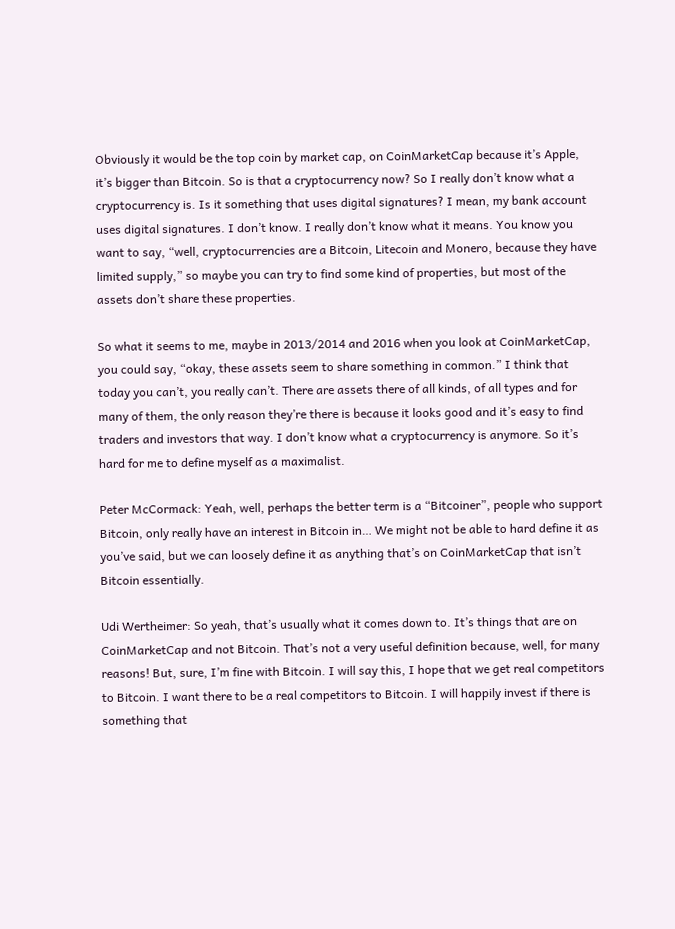Obviously it would be the top coin by market cap, on CoinMarketCap because it’s Apple, it’s bigger than Bitcoin. So is that a cryptocurrency now? So I really don’t know what a cryptocurrency is. Is it something that uses digital signatures? I mean, my bank account uses digital signatures. I don’t know. I really don’t know what it means. You know you want to say, “well, cryptocurrencies are a Bitcoin, Litecoin and Monero, because they have limited supply,” so maybe you can try to find some kind of properties, but most of the assets don’t share these properties.

So what it seems to me, maybe in 2013/2014 and 2016 when you look at CoinMarketCap, you could say, “okay, these assets seem to share something in common.” I think that today you can’t, you really can’t. There are assets there of all kinds, of all types and for many of them, the only reason they’re there is because it looks good and it’s easy to find traders and investors that way. I don’t know what a cryptocurrency is anymore. So it’s hard for me to define myself as a maximalist.

Peter McCormack: Yeah, well, perhaps the better term is a “Bitcoiner”, people who support Bitcoin, only really have an interest in Bitcoin in… We might not be able to hard define it as you’ve said, but we can loosely define it as anything that’s on CoinMarketCap that isn’t Bitcoin essentially.

Udi Wertheimer: So yeah, that’s usually what it comes down to. It’s things that are on CoinMarketCap and not Bitcoin. That’s not a very useful definition because, well, for many reasons! But, sure, I’m fine with Bitcoin. I will say this, I hope that we get real competitors to Bitcoin. I want there to be a real competitors to Bitcoin. I will happily invest if there is something that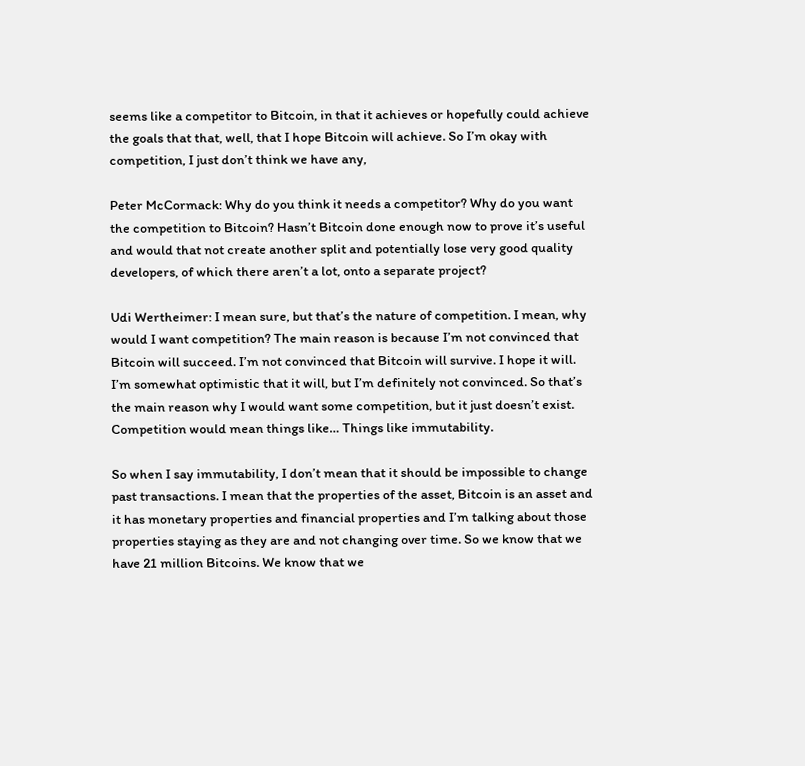seems like a competitor to Bitcoin, in that it achieves or hopefully could achieve the goals that that, well, that I hope Bitcoin will achieve. So I’m okay with competition, I just don’t think we have any,

Peter McCormack: Why do you think it needs a competitor? Why do you want the competition to Bitcoin? Hasn’t Bitcoin done enough now to prove it’s useful and would that not create another split and potentially lose very good quality developers, of which there aren’t a lot, onto a separate project?

Udi Wertheimer: I mean sure, but that’s the nature of competition. I mean, why would I want competition? The main reason is because I’m not convinced that Bitcoin will succeed. I’m not convinced that Bitcoin will survive. I hope it will. I’m somewhat optimistic that it will, but I’m definitely not convinced. So that’s the main reason why I would want some competition, but it just doesn’t exist. Competition would mean things like… Things like immutability.

So when I say immutability, I don’t mean that it should be impossible to change past transactions. I mean that the properties of the asset, Bitcoin is an asset and it has monetary properties and financial properties and I’m talking about those properties staying as they are and not changing over time. So we know that we have 21 million Bitcoins. We know that we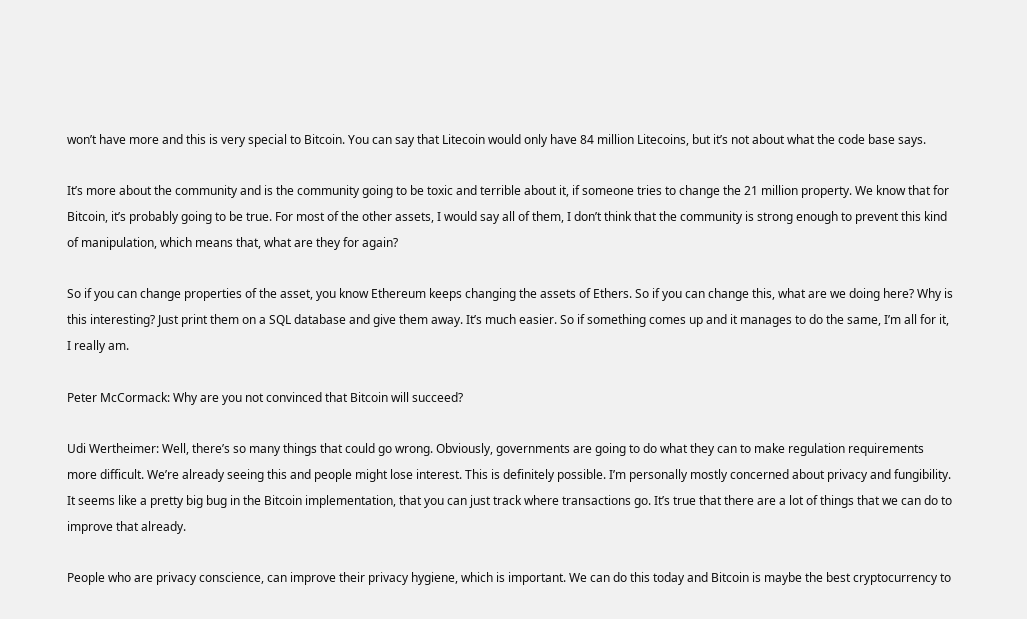won’t have more and this is very special to Bitcoin. You can say that Litecoin would only have 84 million Litecoins, but it’s not about what the code base says.

It’s more about the community and is the community going to be toxic and terrible about it, if someone tries to change the 21 million property. We know that for Bitcoin, it’s probably going to be true. For most of the other assets, I would say all of them, I don’t think that the community is strong enough to prevent this kind of manipulation, which means that, what are they for again?

So if you can change properties of the asset, you know Ethereum keeps changing the assets of Ethers. So if you can change this, what are we doing here? Why is this interesting? Just print them on a SQL database and give them away. It’s much easier. So if something comes up and it manages to do the same, I’m all for it, I really am.

Peter McCormack: Why are you not convinced that Bitcoin will succeed?

Udi Wertheimer: Well, there’s so many things that could go wrong. Obviously, governments are going to do what they can to make regulation requirements more difficult. We’re already seeing this and people might lose interest. This is definitely possible. I’m personally mostly concerned about privacy and fungibility. It seems like a pretty big bug in the Bitcoin implementation, that you can just track where transactions go. It’s true that there are a lot of things that we can do to improve that already.

People who are privacy conscience, can improve their privacy hygiene, which is important. We can do this today and Bitcoin is maybe the best cryptocurrency to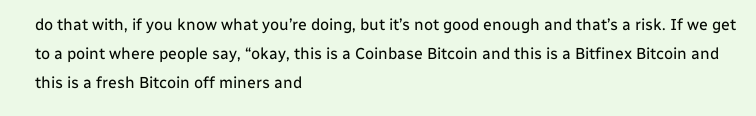do that with, if you know what you’re doing, but it’s not good enough and that’s a risk. If we get to a point where people say, “okay, this is a Coinbase Bitcoin and this is a Bitfinex Bitcoin and this is a fresh Bitcoin off miners and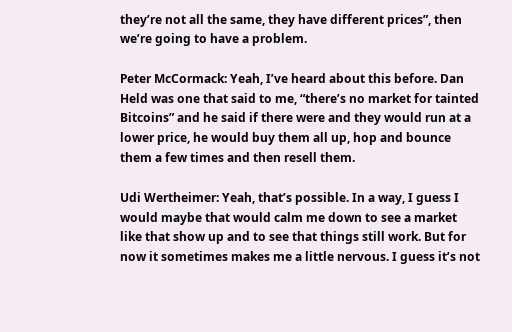they’re not all the same, they have different prices”, then we’re going to have a problem.

Peter McCormack: Yeah, I’ve heard about this before. Dan Held was one that said to me, “there’s no market for tainted Bitcoins” and he said if there were and they would run at a lower price, he would buy them all up, hop and bounce them a few times and then resell them.

Udi Wertheimer: Yeah, that’s possible. In a way, I guess I would maybe that would calm me down to see a market like that show up and to see that things still work. But for now it sometimes makes me a little nervous. I guess it’s not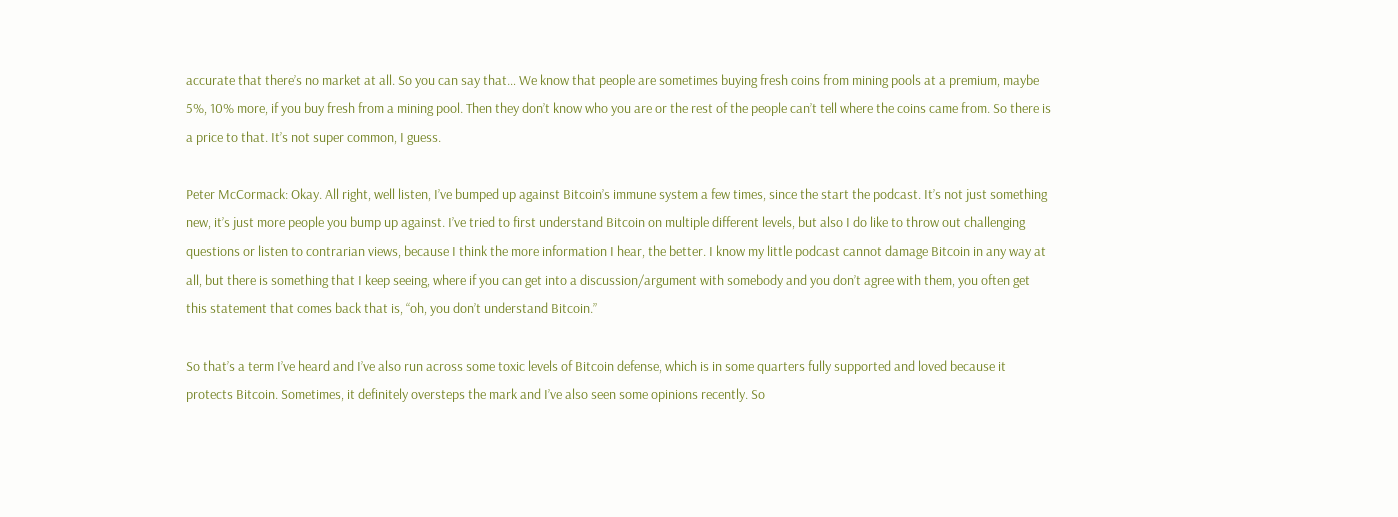accurate that there’s no market at all. So you can say that… We know that people are sometimes buying fresh coins from mining pools at a premium, maybe 5%, 10% more, if you buy fresh from a mining pool. Then they don’t know who you are or the rest of the people can’t tell where the coins came from. So there is a price to that. It’s not super common, I guess.

Peter McCormack: Okay. All right, well listen, I’ve bumped up against Bitcoin’s immune system a few times, since the start the podcast. It’s not just something new, it’s just more people you bump up against. I’ve tried to first understand Bitcoin on multiple different levels, but also I do like to throw out challenging questions or listen to contrarian views, because I think the more information I hear, the better. I know my little podcast cannot damage Bitcoin in any way at all, but there is something that I keep seeing, where if you can get into a discussion/argument with somebody and you don’t agree with them, you often get this statement that comes back that is, “oh, you don’t understand Bitcoin.”

So that’s a term I’ve heard and I’ve also run across some toxic levels of Bitcoin defense, which is in some quarters fully supported and loved because it protects Bitcoin. Sometimes, it definitely oversteps the mark and I’ve also seen some opinions recently. So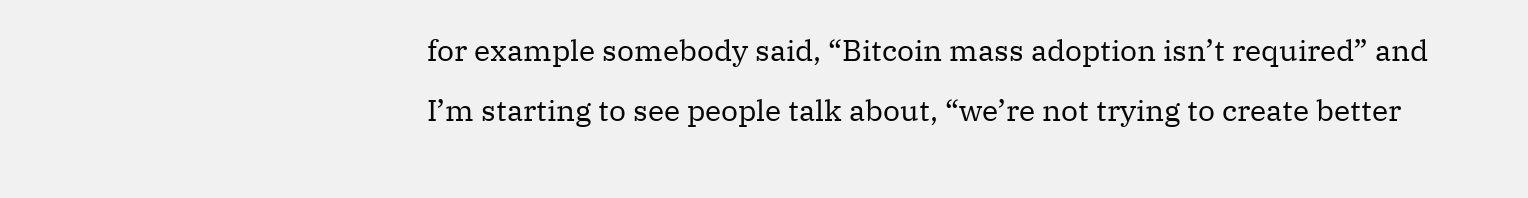for example somebody said, “Bitcoin mass adoption isn’t required” and I’m starting to see people talk about, “we’re not trying to create better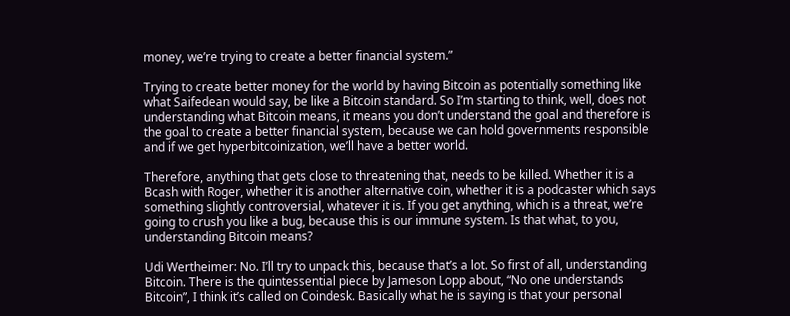money, we’re trying to create a better financial system.”

Trying to create better money for the world by having Bitcoin as potentially something like what Saifedean would say, be like a Bitcoin standard. So I’m starting to think, well, does not understanding what Bitcoin means, it means you don’t understand the goal and therefore is the goal to create a better financial system, because we can hold governments responsible and if we get hyperbitcoinization, we’ll have a better world.

Therefore, anything that gets close to threatening that, needs to be killed. Whether it is a Bcash with Roger, whether it is another alternative coin, whether it is a podcaster which says something slightly controversial, whatever it is. If you get anything, which is a threat, we’re going to crush you like a bug, because this is our immune system. Is that what, to you, understanding Bitcoin means?

Udi Wertheimer: No. I’ll try to unpack this, because that’s a lot. So first of all, understanding Bitcoin. There is the quintessential piece by Jameson Lopp about, “No one understands Bitcoin”, I think it’s called on Coindesk. Basically what he is saying is that your personal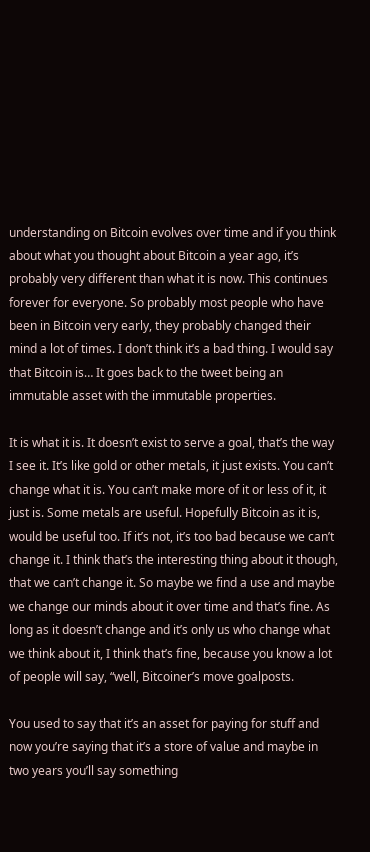understanding on Bitcoin evolves over time and if you think about what you thought about Bitcoin a year ago, it’s probably very different than what it is now. This continues forever for everyone. So probably most people who have been in Bitcoin very early, they probably changed their mind a lot of times. I don’t think it’s a bad thing. I would say that Bitcoin is… It goes back to the tweet being an immutable asset with the immutable properties.

It is what it is. It doesn’t exist to serve a goal, that’s the way I see it. It’s like gold or other metals, it just exists. You can’t change what it is. You can’t make more of it or less of it, it just is. Some metals are useful. Hopefully Bitcoin as it is, would be useful too. If it’s not, it’s too bad because we can’t change it. I think that’s the interesting thing about it though, that we can’t change it. So maybe we find a use and maybe we change our minds about it over time and that’s fine. As long as it doesn’t change and it’s only us who change what we think about it, I think that’s fine, because you know a lot of people will say, “well, Bitcoiner’s move goalposts.

You used to say that it’s an asset for paying for stuff and now you’re saying that it’s a store of value and maybe in two years you’ll say something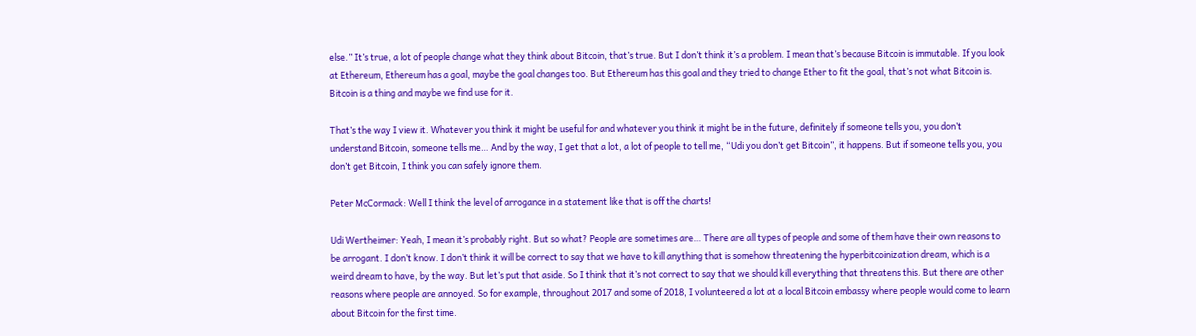else.” It’s true, a lot of people change what they think about Bitcoin, that’s true. But I don’t think it’s a problem. I mean that’s because Bitcoin is immutable. If you look at Ethereum, Ethereum has a goal, maybe the goal changes too. But Ethereum has this goal and they tried to change Ether to fit the goal, that’s not what Bitcoin is. Bitcoin is a thing and maybe we find use for it.

That’s the way I view it. Whatever you think it might be useful for and whatever you think it might be in the future, definitely if someone tells you, you don’t understand Bitcoin, someone tells me… And by the way, I get that a lot, a lot of people to tell me, “Udi you don’t get Bitcoin”, it happens. But if someone tells you, you don’t get Bitcoin, I think you can safely ignore them.

Peter McCormack: Well I think the level of arrogance in a statement like that is off the charts!

Udi Wertheimer: Yeah, I mean it’s probably right. But so what? People are sometimes are… There are all types of people and some of them have their own reasons to be arrogant. I don’t know. I don’t think it will be correct to say that we have to kill anything that is somehow threatening the hyperbitcoinization dream, which is a weird dream to have, by the way. But let’s put that aside. So I think that it’s not correct to say that we should kill everything that threatens this. But there are other reasons where people are annoyed. So for example, throughout 2017 and some of 2018, I volunteered a lot at a local Bitcoin embassy where people would come to learn about Bitcoin for the first time.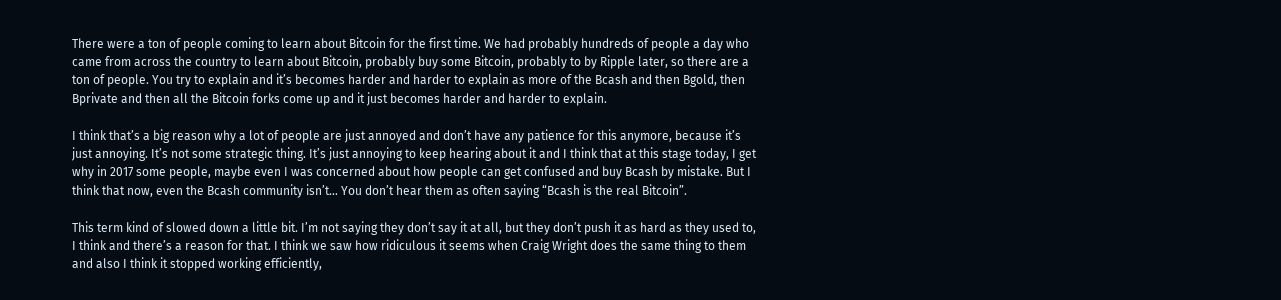There were a ton of people coming to learn about Bitcoin for the first time. We had probably hundreds of people a day who came from across the country to learn about Bitcoin, probably buy some Bitcoin, probably to by Ripple later, so there are a ton of people. You try to explain and it’s becomes harder and harder to explain as more of the Bcash and then Bgold, then Bprivate and then all the Bitcoin forks come up and it just becomes harder and harder to explain.

I think that’s a big reason why a lot of people are just annoyed and don’t have any patience for this anymore, because it’s just annoying. It’s not some strategic thing. It’s just annoying to keep hearing about it and I think that at this stage today, I get why in 2017 some people, maybe even I was concerned about how people can get confused and buy Bcash by mistake. But I think that now, even the Bcash community isn’t… You don’t hear them as often saying “Bcash is the real Bitcoin”.

This term kind of slowed down a little bit. I’m not saying they don’t say it at all, but they don’t push it as hard as they used to, I think and there’s a reason for that. I think we saw how ridiculous it seems when Craig Wright does the same thing to them and also I think it stopped working efficiently,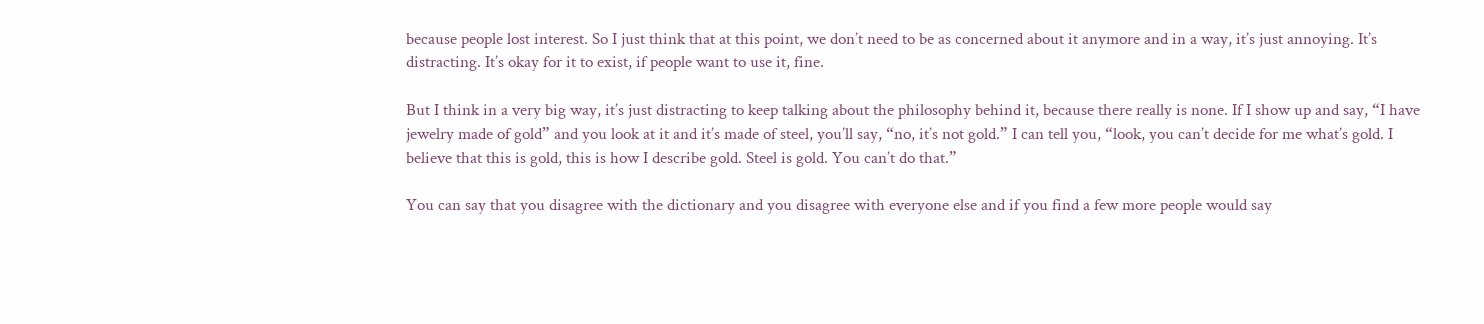because people lost interest. So I just think that at this point, we don’t need to be as concerned about it anymore and in a way, it’s just annoying. It’s distracting. It’s okay for it to exist, if people want to use it, fine.

But I think in a very big way, it’s just distracting to keep talking about the philosophy behind it, because there really is none. If I show up and say, “I have jewelry made of gold” and you look at it and it’s made of steel, you’ll say, “no, it’s not gold.” I can tell you, “look, you can’t decide for me what’s gold. I believe that this is gold, this is how I describe gold. Steel is gold. You can’t do that.”

You can say that you disagree with the dictionary and you disagree with everyone else and if you find a few more people would say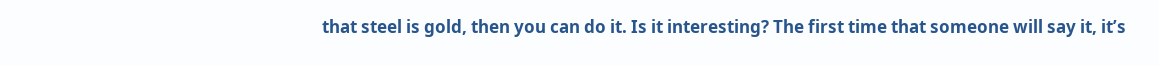that steel is gold, then you can do it. Is it interesting? The first time that someone will say it, it’s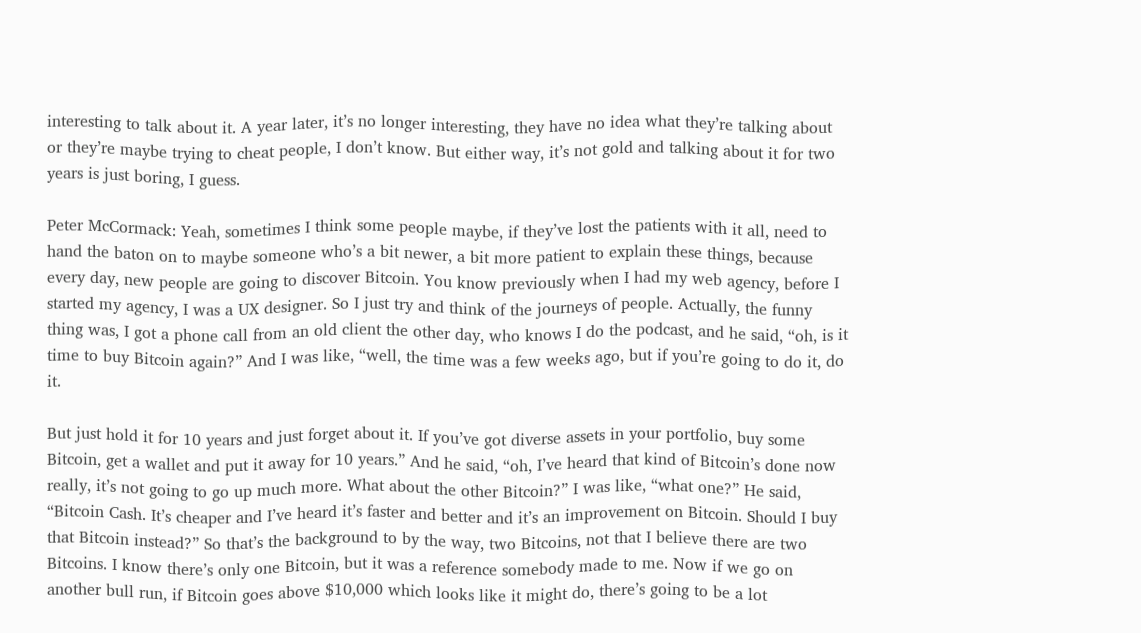interesting to talk about it. A year later, it’s no longer interesting, they have no idea what they’re talking about or they’re maybe trying to cheat people, I don’t know. But either way, it’s not gold and talking about it for two years is just boring, I guess.

Peter McCormack: Yeah, sometimes I think some people maybe, if they’ve lost the patients with it all, need to hand the baton on to maybe someone who’s a bit newer, a bit more patient to explain these things, because every day, new people are going to discover Bitcoin. You know previously when I had my web agency, before I started my agency, I was a UX designer. So I just try and think of the journeys of people. Actually, the funny thing was, I got a phone call from an old client the other day, who knows I do the podcast, and he said, “oh, is it time to buy Bitcoin again?” And I was like, “well, the time was a few weeks ago, but if you’re going to do it, do it.

But just hold it for 10 years and just forget about it. If you’ve got diverse assets in your portfolio, buy some Bitcoin, get a wallet and put it away for 10 years.” And he said, “oh, I’ve heard that kind of Bitcoin’s done now really, it’s not going to go up much more. What about the other Bitcoin?” I was like, “what one?” He said, “Bitcoin Cash. It’s cheaper and I’ve heard it’s faster and better and it’s an improvement on Bitcoin. Should I buy that Bitcoin instead?” So that’s the background to by the way, two Bitcoins, not that I believe there are two Bitcoins. I know there’s only one Bitcoin, but it was a reference somebody made to me. Now if we go on another bull run, if Bitcoin goes above $10,000 which looks like it might do, there’s going to be a lot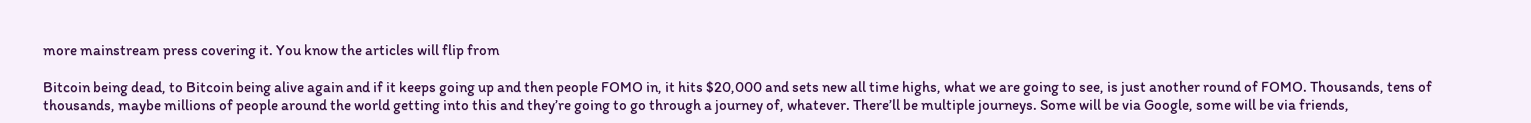more mainstream press covering it. You know the articles will flip from

Bitcoin being dead, to Bitcoin being alive again and if it keeps going up and then people FOMO in, it hits $20,000 and sets new all time highs, what we are going to see, is just another round of FOMO. Thousands, tens of thousands, maybe millions of people around the world getting into this and they’re going to go through a journey of, whatever. There’ll be multiple journeys. Some will be via Google, some will be via friends,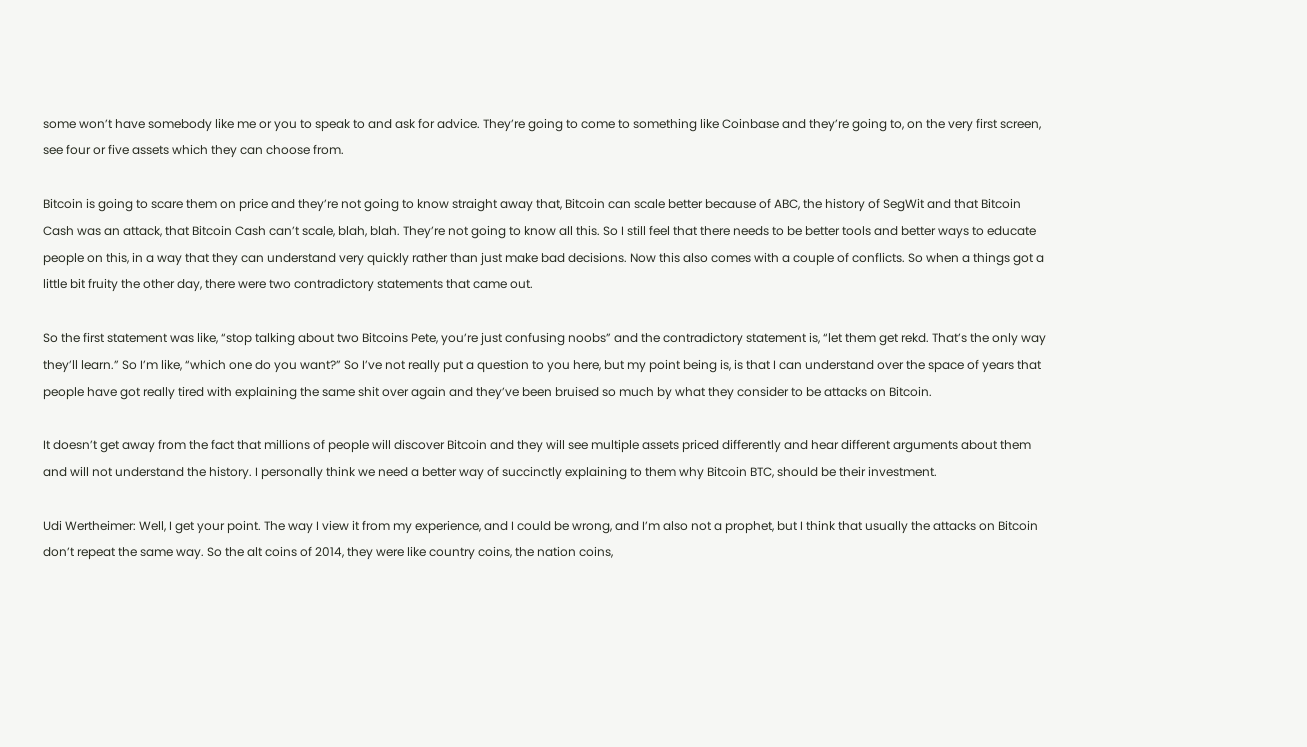some won’t have somebody like me or you to speak to and ask for advice. They’re going to come to something like Coinbase and they’re going to, on the very first screen, see four or five assets which they can choose from.

Bitcoin is going to scare them on price and they’re not going to know straight away that, Bitcoin can scale better because of ABC, the history of SegWit and that Bitcoin Cash was an attack, that Bitcoin Cash can’t scale, blah, blah. They’re not going to know all this. So I still feel that there needs to be better tools and better ways to educate people on this, in a way that they can understand very quickly rather than just make bad decisions. Now this also comes with a couple of conflicts. So when a things got a little bit fruity the other day, there were two contradictory statements that came out.

So the first statement was like, “stop talking about two Bitcoins Pete, you’re just confusing noobs” and the contradictory statement is, “let them get rekd. That’s the only way they’ll learn.” So I’m like, “which one do you want?” So I’ve not really put a question to you here, but my point being is, is that I can understand over the space of years that people have got really tired with explaining the same shit over again and they’ve been bruised so much by what they consider to be attacks on Bitcoin.

It doesn’t get away from the fact that millions of people will discover Bitcoin and they will see multiple assets priced differently and hear different arguments about them and will not understand the history. I personally think we need a better way of succinctly explaining to them why Bitcoin BTC, should be their investment.

Udi Wertheimer: Well, I get your point. The way I view it from my experience, and I could be wrong, and I’m also not a prophet, but I think that usually the attacks on Bitcoin don’t repeat the same way. So the alt coins of 2014, they were like country coins, the nation coins,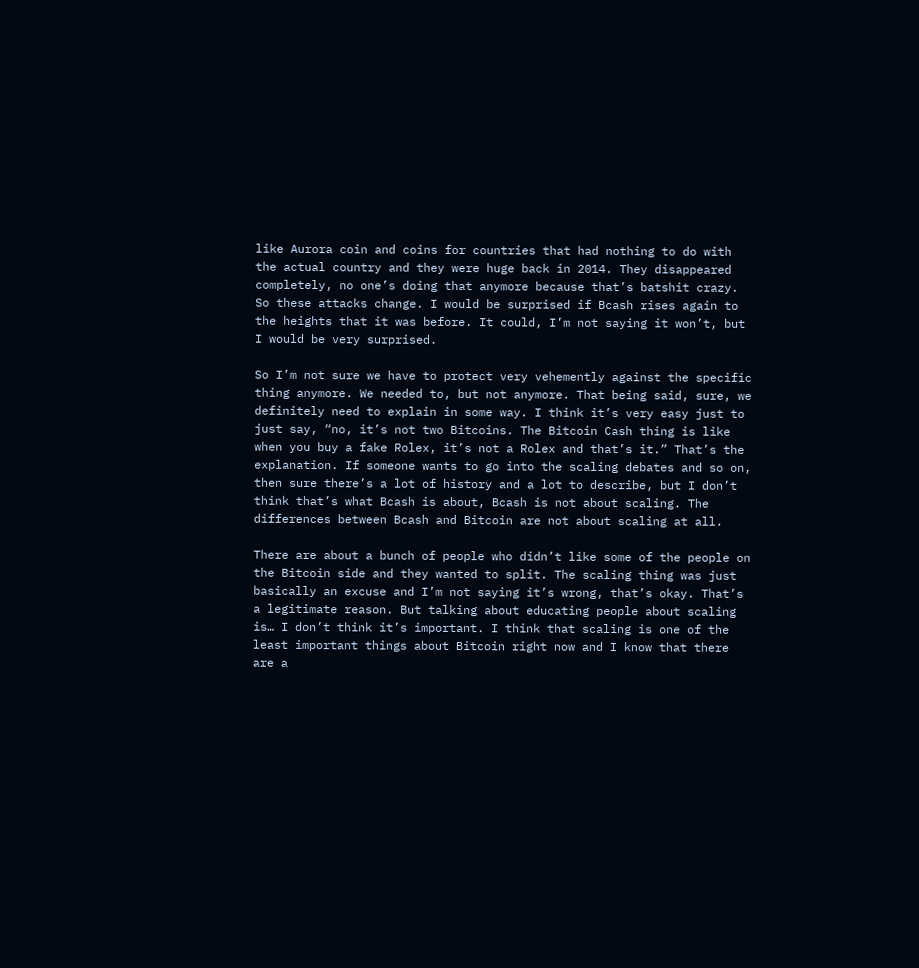like Aurora coin and coins for countries that had nothing to do with the actual country and they were huge back in 2014. They disappeared completely, no one’s doing that anymore because that’s batshit crazy. So these attacks change. I would be surprised if Bcash rises again to the heights that it was before. It could, I’m not saying it won’t, but I would be very surprised.

So I’m not sure we have to protect very vehemently against the specific thing anymore. We needed to, but not anymore. That being said, sure, we definitely need to explain in some way. I think it’s very easy just to just say, “no, it’s not two Bitcoins. The Bitcoin Cash thing is like when you buy a fake Rolex, it’s not a Rolex and that’s it.” That’s the explanation. If someone wants to go into the scaling debates and so on, then sure there’s a lot of history and a lot to describe, but I don’t think that’s what Bcash is about, Bcash is not about scaling. The differences between Bcash and Bitcoin are not about scaling at all.

There are about a bunch of people who didn’t like some of the people on the Bitcoin side and they wanted to split. The scaling thing was just basically an excuse and I’m not saying it’s wrong, that’s okay. That’s a legitimate reason. But talking about educating people about scaling is… I don’t think it’s important. I think that scaling is one of the least important things about Bitcoin right now and I know that there are a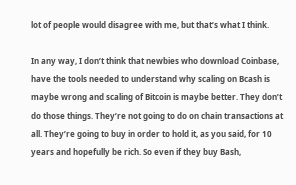lot of people would disagree with me, but that’s what I think.

In any way, I don’t think that newbies who download Coinbase, have the tools needed to understand why scaling on Bcash is maybe wrong and scaling of Bitcoin is maybe better. They don’t do those things. They’re not going to do on chain transactions at all. They’re going to buy in order to hold it, as you said, for 10 years and hopefully be rich. So even if they buy Bash,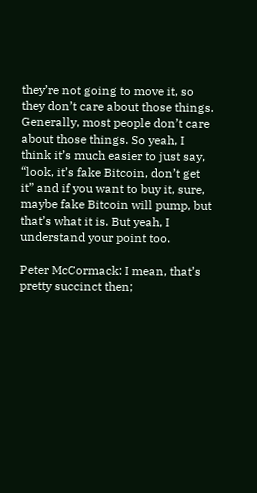they’re not going to move it, so they don’t care about those things. Generally, most people don’t care about those things. So yeah, I think it’s much easier to just say, “look, it’s fake Bitcoin, don’t get it” and if you want to buy it, sure, maybe fake Bitcoin will pump, but that’s what it is. But yeah, I understand your point too.

Peter McCormack: I mean, that’s pretty succinct then;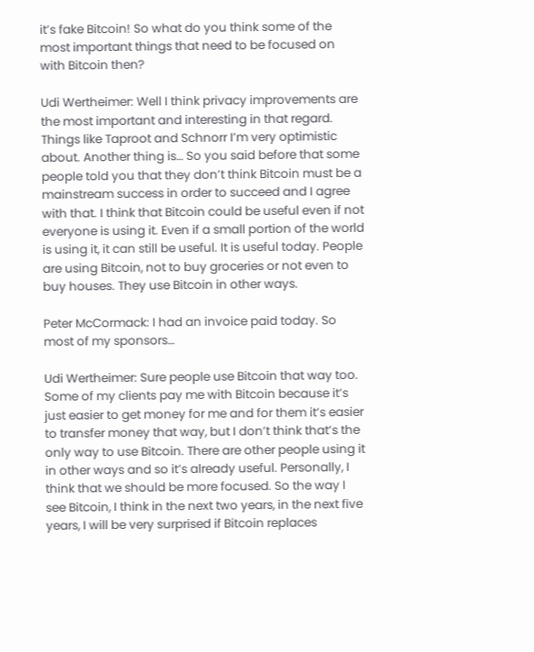it’s fake Bitcoin! So what do you think some of the most important things that need to be focused on with Bitcoin then?

Udi Wertheimer: Well I think privacy improvements are the most important and interesting in that regard. Things like Taproot and Schnorr I’m very optimistic about. Another thing is… So you said before that some people told you that they don’t think Bitcoin must be a mainstream success in order to succeed and I agree with that. I think that Bitcoin could be useful even if not everyone is using it. Even if a small portion of the world is using it, it can still be useful. It is useful today. People are using Bitcoin, not to buy groceries or not even to buy houses. They use Bitcoin in other ways.

Peter McCormack: I had an invoice paid today. So most of my sponsors…

Udi Wertheimer: Sure people use Bitcoin that way too. Some of my clients pay me with Bitcoin because it’s just easier to get money for me and for them it’s easier to transfer money that way, but I don’t think that’s the only way to use Bitcoin. There are other people using it in other ways and so it’s already useful. Personally, I think that we should be more focused. So the way I see Bitcoin, I think in the next two years, in the next five years, I will be very surprised if Bitcoin replaces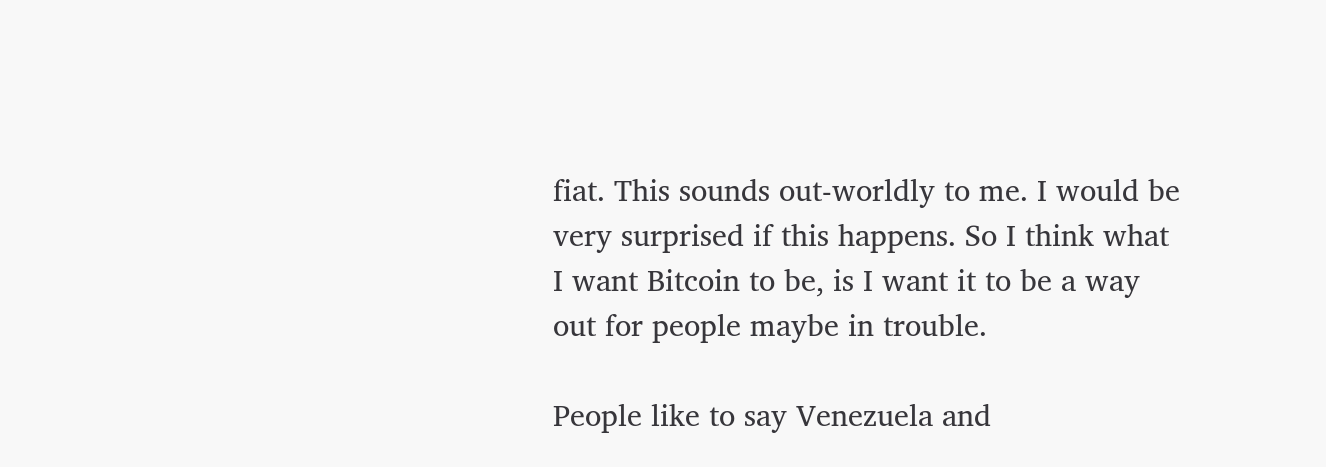fiat. This sounds out-worldly to me. I would be very surprised if this happens. So I think what I want Bitcoin to be, is I want it to be a way out for people maybe in trouble.

People like to say Venezuela and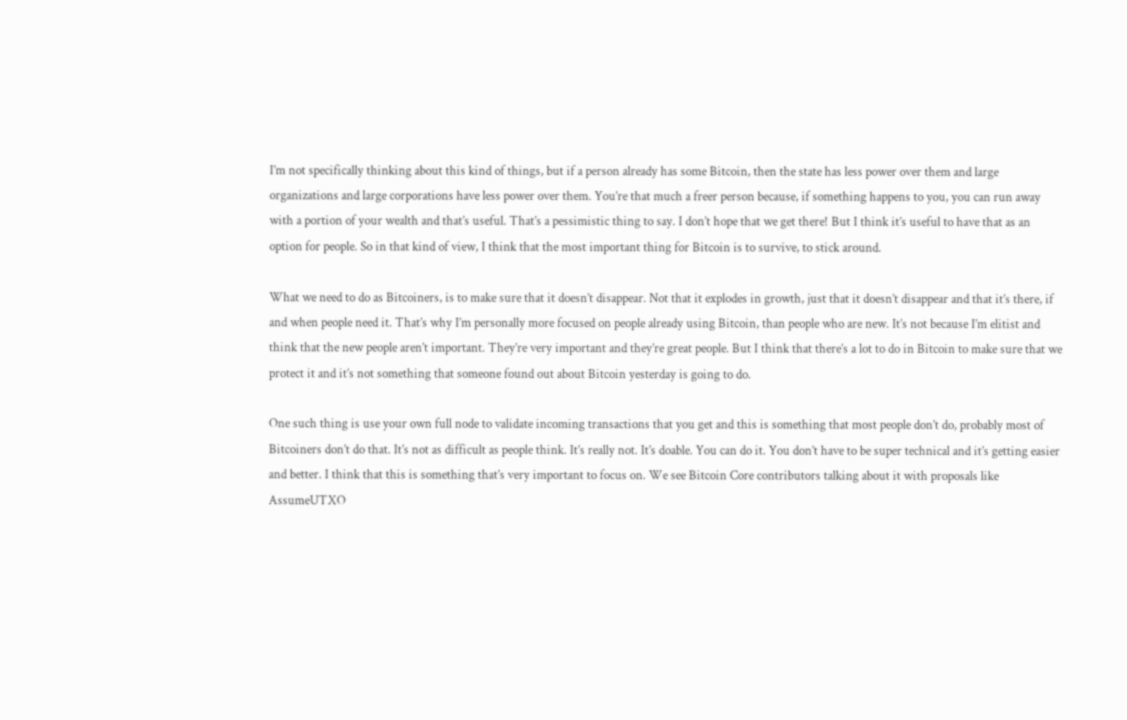I’m not specifically thinking about this kind of things, but if a person already has some Bitcoin, then the state has less power over them and large organizations and large corporations have less power over them. You’re that much a freer person because, if something happens to you, you can run away with a portion of your wealth and that’s useful. That’s a pessimistic thing to say. I don’t hope that we get there! But I think it’s useful to have that as an option for people. So in that kind of view, I think that the most important thing for Bitcoin is to survive, to stick around.

What we need to do as Bitcoiners, is to make sure that it doesn’t disappear. Not that it explodes in growth, just that it doesn’t disappear and that it’s there, if and when people need it. That’s why I’m personally more focused on people already using Bitcoin, than people who are new. It’s not because I’m elitist and think that the new people aren’t important. They’re very important and they’re great people. But I think that there’s a lot to do in Bitcoin to make sure that we protect it and it’s not something that someone found out about Bitcoin yesterday is going to do.

One such thing is use your own full node to validate incoming transactions that you get and this is something that most people don’t do, probably most of Bitcoiners don’t do that. It’s not as difficult as people think. It’s really not. It’s doable. You can do it. You don’t have to be super technical and it’s getting easier and better. I think that this is something that’s very important to focus on. We see Bitcoin Core contributors talking about it with proposals like AssumeUTXO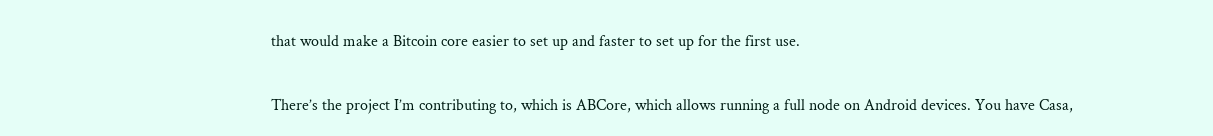that would make a Bitcoin core easier to set up and faster to set up for the first use.

There’s the project I’m contributing to, which is ABCore, which allows running a full node on Android devices. You have Casa,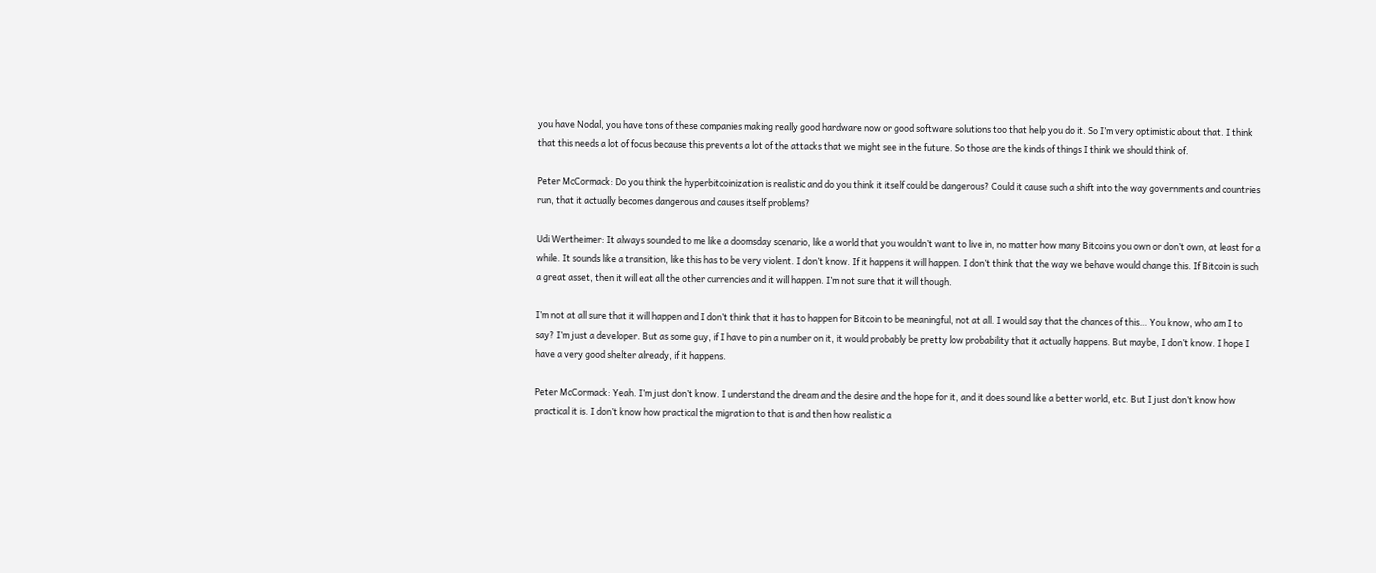you have Nodal, you have tons of these companies making really good hardware now or good software solutions too that help you do it. So I’m very optimistic about that. I think that this needs a lot of focus because this prevents a lot of the attacks that we might see in the future. So those are the kinds of things I think we should think of.

Peter McCormack: Do you think the hyperbitcoinization is realistic and do you think it itself could be dangerous? Could it cause such a shift into the way governments and countries run, that it actually becomes dangerous and causes itself problems?

Udi Wertheimer: It always sounded to me like a doomsday scenario, like a world that you wouldn’t want to live in, no matter how many Bitcoins you own or don’t own, at least for a while. It sounds like a transition, like this has to be very violent. I don’t know. If it happens it will happen. I don’t think that the way we behave would change this. If Bitcoin is such a great asset, then it will eat all the other currencies and it will happen. I’m not sure that it will though.

I’m not at all sure that it will happen and I don’t think that it has to happen for Bitcoin to be meaningful, not at all. I would say that the chances of this… You know, who am I to say? I’m just a developer. But as some guy, if I have to pin a number on it, it would probably be pretty low probability that it actually happens. But maybe, I don’t know. I hope I have a very good shelter already, if it happens.

Peter McCormack: Yeah. I’m just don’t know. I understand the dream and the desire and the hope for it, and it does sound like a better world, etc. But I just don’t know how practical it is. I don’t know how practical the migration to that is and then how realistic a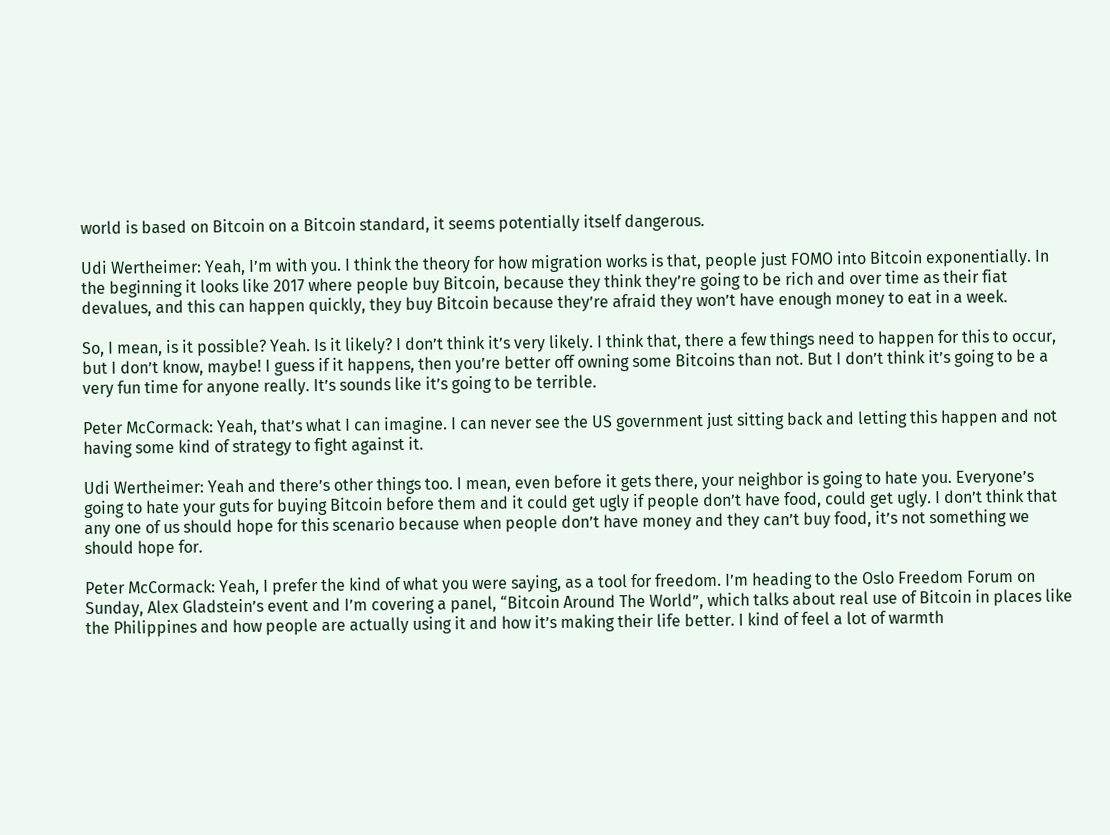world is based on Bitcoin on a Bitcoin standard, it seems potentially itself dangerous.

Udi Wertheimer: Yeah, I’m with you. I think the theory for how migration works is that, people just FOMO into Bitcoin exponentially. In the beginning it looks like 2017 where people buy Bitcoin, because they think they’re going to be rich and over time as their fiat devalues, and this can happen quickly, they buy Bitcoin because they’re afraid they won’t have enough money to eat in a week.

So, I mean, is it possible? Yeah. Is it likely? I don’t think it’s very likely. I think that, there a few things need to happen for this to occur, but I don’t know, maybe! I guess if it happens, then you’re better off owning some Bitcoins than not. But I don’t think it’s going to be a very fun time for anyone really. It’s sounds like it’s going to be terrible.

Peter McCormack: Yeah, that’s what I can imagine. I can never see the US government just sitting back and letting this happen and not having some kind of strategy to fight against it.

Udi Wertheimer: Yeah and there’s other things too. I mean, even before it gets there, your neighbor is going to hate you. Everyone’s going to hate your guts for buying Bitcoin before them and it could get ugly if people don’t have food, could get ugly. I don’t think that any one of us should hope for this scenario because when people don’t have money and they can’t buy food, it’s not something we should hope for.

Peter McCormack: Yeah, I prefer the kind of what you were saying, as a tool for freedom. I’m heading to the Oslo Freedom Forum on Sunday, Alex Gladstein’s event and I’m covering a panel, “Bitcoin Around The World”, which talks about real use of Bitcoin in places like the Philippines and how people are actually using it and how it’s making their life better. I kind of feel a lot of warmth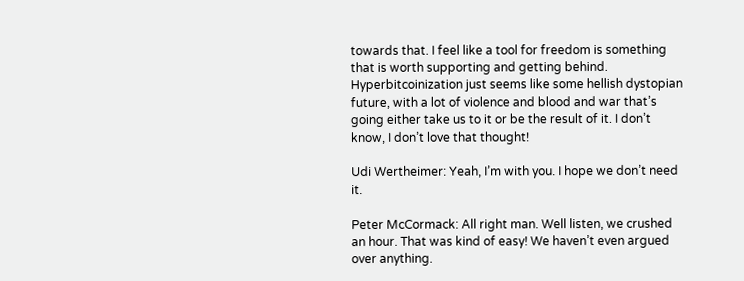towards that. I feel like a tool for freedom is something that is worth supporting and getting behind. Hyperbitcoinization just seems like some hellish dystopian future, with a lot of violence and blood and war that’s going either take us to it or be the result of it. I don’t know, I don’t love that thought!

Udi Wertheimer: Yeah, I’m with you. I hope we don’t need it.

Peter McCormack: All right man. Well listen, we crushed an hour. That was kind of easy! We haven’t even argued over anything.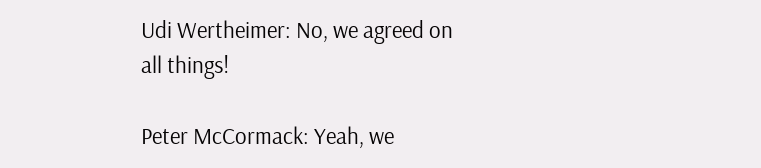Udi Wertheimer: No, we agreed on all things!

Peter McCormack: Yeah, we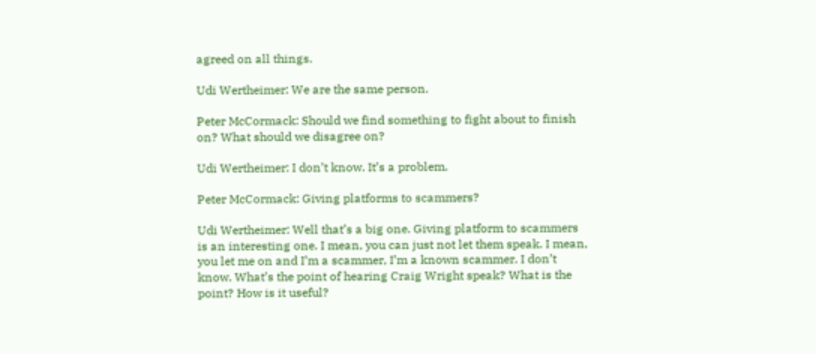agreed on all things.

Udi Wertheimer: We are the same person.

Peter McCormack: Should we find something to fight about to finish on? What should we disagree on?

Udi Wertheimer: I don’t know. It’s a problem.

Peter McCormack: Giving platforms to scammers?

Udi Wertheimer: Well that’s a big one. Giving platform to scammers is an interesting one. I mean, you can just not let them speak. I mean, you let me on and I’m a scammer, I’m a known scammer. I don’t know. What’s the point of hearing Craig Wright speak? What is the point? How is it useful?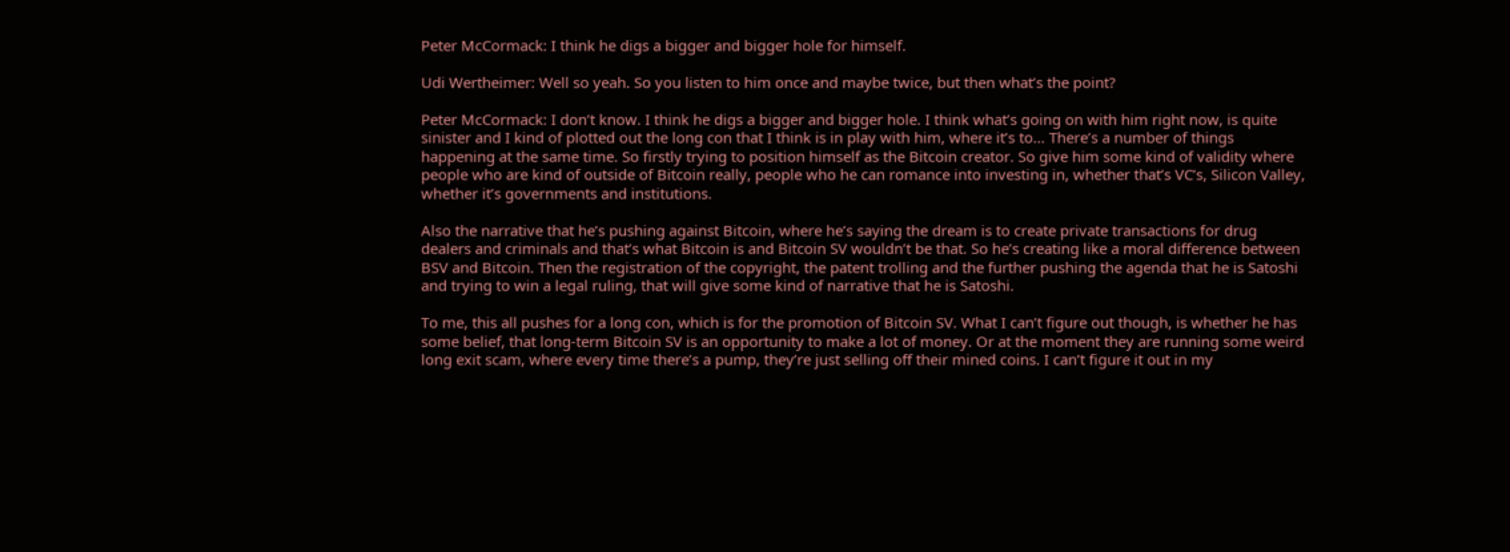Peter McCormack: I think he digs a bigger and bigger hole for himself.

Udi Wertheimer: Well so yeah. So you listen to him once and maybe twice, but then what’s the point?

Peter McCormack: I don’t know. I think he digs a bigger and bigger hole. I think what’s going on with him right now, is quite sinister and I kind of plotted out the long con that I think is in play with him, where it’s to… There’s a number of things happening at the same time. So firstly trying to position himself as the Bitcoin creator. So give him some kind of validity where people who are kind of outside of Bitcoin really, people who he can romance into investing in, whether that’s VC’s, Silicon Valley, whether it’s governments and institutions.

Also the narrative that he’s pushing against Bitcoin, where he’s saying the dream is to create private transactions for drug dealers and criminals and that’s what Bitcoin is and Bitcoin SV wouldn’t be that. So he’s creating like a moral difference between BSV and Bitcoin. Then the registration of the copyright, the patent trolling and the further pushing the agenda that he is Satoshi and trying to win a legal ruling, that will give some kind of narrative that he is Satoshi.

To me, this all pushes for a long con, which is for the promotion of Bitcoin SV. What I can’t figure out though, is whether he has some belief, that long-term Bitcoin SV is an opportunity to make a lot of money. Or at the moment they are running some weird long exit scam, where every time there’s a pump, they’re just selling off their mined coins. I can’t figure it out in my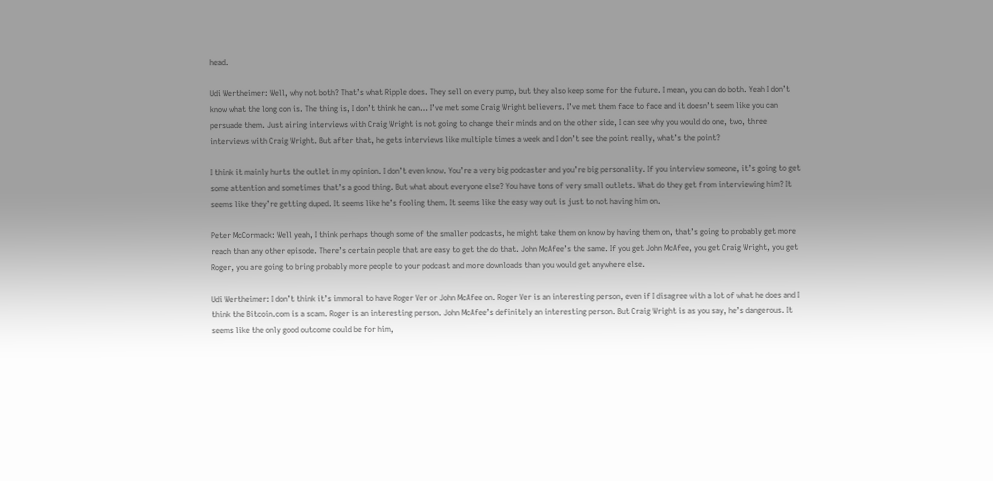head.

Udi Wertheimer: Well, why not both? That’s what Ripple does. They sell on every pump, but they also keep some for the future. I mean, you can do both. Yeah I don’t know what the long con is. The thing is, I don’t think he can… I’ve met some Craig Wright believers. I’ve met them face to face and it doesn’t seem like you can persuade them. Just airing interviews with Craig Wright is not going to change their minds and on the other side, I can see why you would do one, two, three interviews with Craig Wright. But after that, he gets interviews like multiple times a week and I don’t see the point really, what’s the point?

I think it mainly hurts the outlet in my opinion. I don’t even know. You’re a very big podcaster and you’re big personality. If you interview someone, it’s going to get some attention and sometimes that’s a good thing. But what about everyone else? You have tons of very small outlets. What do they get from interviewing him? It seems like they’re getting duped. It seems like he’s fooling them. It seems like the easy way out is just to not having him on.

Peter McCormack: Well yeah, I think perhaps though some of the smaller podcasts, he might take them on know by having them on, that’s going to probably get more reach than any other episode. There’s certain people that are easy to get the do that. John McAfee’s the same. If you get John McAfee, you get Craig Wright, you get Roger, you are going to bring probably more people to your podcast and more downloads than you would get anywhere else.

Udi Wertheimer: I don’t think it’s immoral to have Roger Ver or John McAfee on. Roger Ver is an interesting person, even if I disagree with a lot of what he does and I think the Bitcoin.com is a scam. Roger is an interesting person. John McAfee’s definitely an interesting person. But Craig Wright is as you say, he’s dangerous. It seems like the only good outcome could be for him,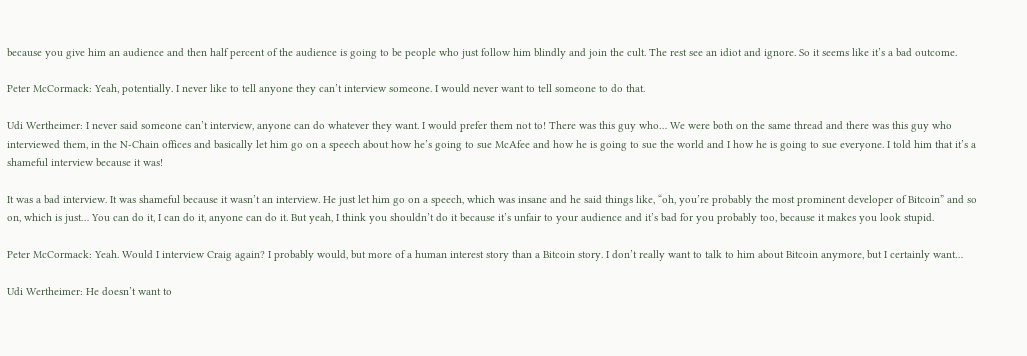because you give him an audience and then half percent of the audience is going to be people who just follow him blindly and join the cult. The rest see an idiot and ignore. So it seems like it’s a bad outcome.

Peter McCormack: Yeah, potentially. I never like to tell anyone they can’t interview someone. I would never want to tell someone to do that.

Udi Wertheimer: I never said someone can’t interview, anyone can do whatever they want. I would prefer them not to! There was this guy who… We were both on the same thread and there was this guy who interviewed them, in the N-Chain offices and basically let him go on a speech about how he’s going to sue McAfee and how he is going to sue the world and I how he is going to sue everyone. I told him that it’s a shameful interview because it was!

It was a bad interview. It was shameful because it wasn’t an interview. He just let him go on a speech, which was insane and he said things like, “oh, you’re probably the most prominent developer of Bitcoin” and so on, which is just… You can do it, I can do it, anyone can do it. But yeah, I think you shouldn’t do it because it’s unfair to your audience and it’s bad for you probably too, because it makes you look stupid.

Peter McCormack: Yeah. Would I interview Craig again? I probably would, but more of a human interest story than a Bitcoin story. I don’t really want to talk to him about Bitcoin anymore, but I certainly want…

Udi Wertheimer: He doesn’t want to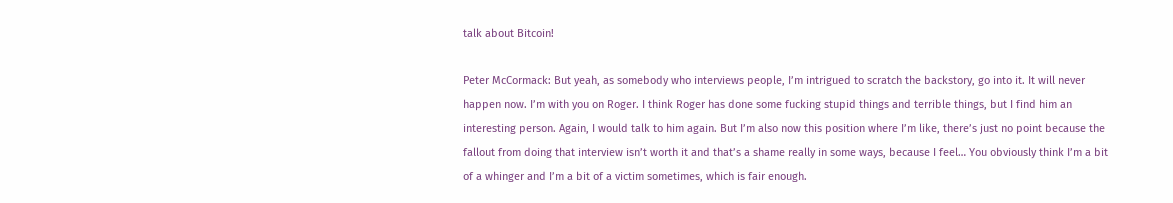talk about Bitcoin!

Peter McCormack: But yeah, as somebody who interviews people, I’m intrigued to scratch the backstory, go into it. It will never happen now. I’m with you on Roger. I think Roger has done some fucking stupid things and terrible things, but I find him an interesting person. Again, I would talk to him again. But I’m also now this position where I’m like, there’s just no point because the fallout from doing that interview isn’t worth it and that’s a shame really in some ways, because I feel… You obviously think I’m a bit of a whinger and I’m a bit of a victim sometimes, which is fair enough.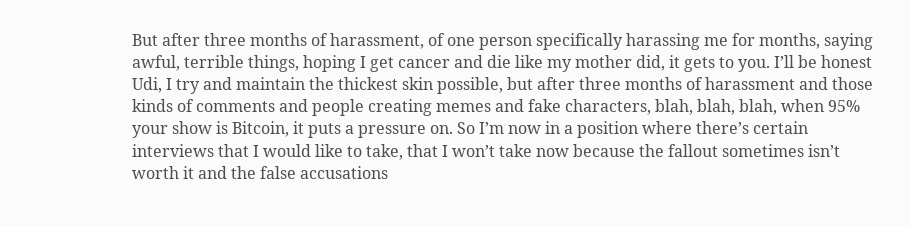But after three months of harassment, of one person specifically harassing me for months, saying awful, terrible things, hoping I get cancer and die like my mother did, it gets to you. I’ll be honest Udi, I try and maintain the thickest skin possible, but after three months of harassment and those kinds of comments and people creating memes and fake characters, blah, blah, blah, when 95% your show is Bitcoin, it puts a pressure on. So I’m now in a position where there’s certain interviews that I would like to take, that I won’t take now because the fallout sometimes isn’t worth it and the false accusations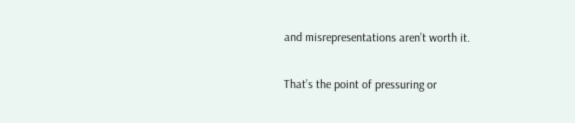and misrepresentations aren’t worth it.

That’s the point of pressuring or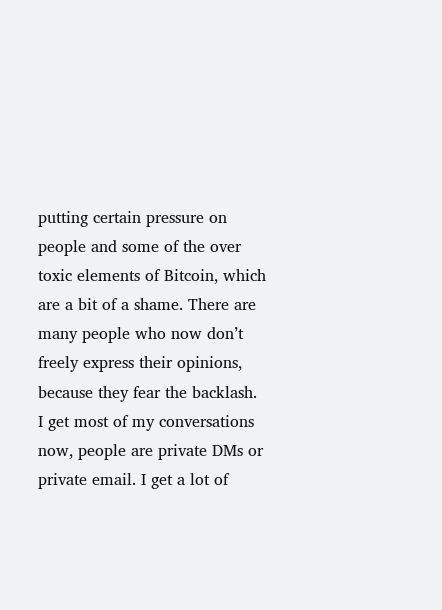putting certain pressure on people and some of the over toxic elements of Bitcoin, which are a bit of a shame. There are many people who now don’t freely express their opinions, because they fear the backlash. I get most of my conversations now, people are private DMs or private email. I get a lot of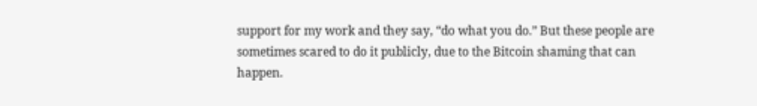support for my work and they say, “do what you do.” But these people are sometimes scared to do it publicly, due to the Bitcoin shaming that can happen.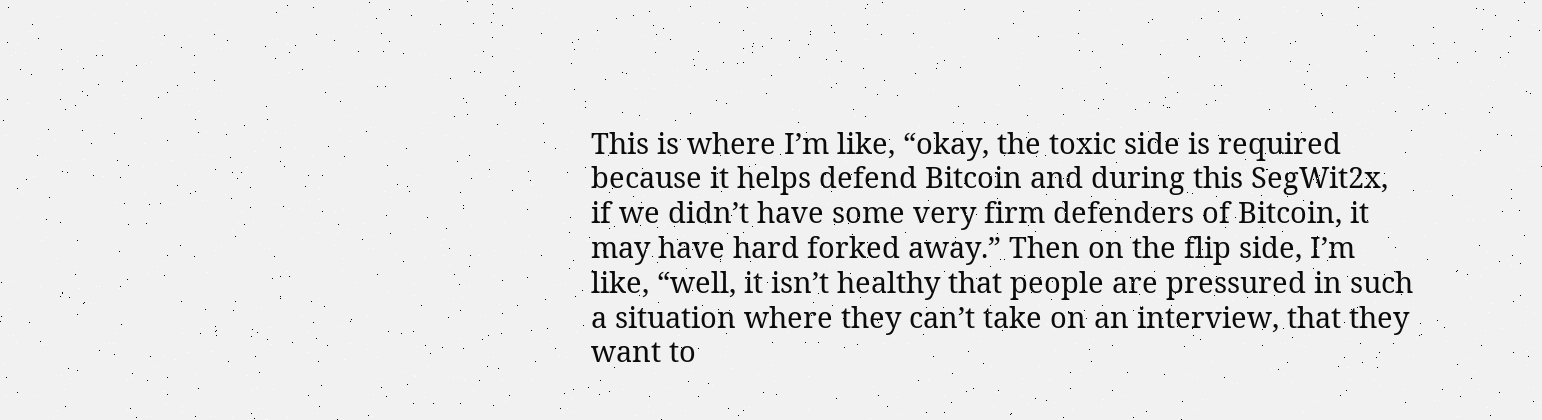This is where I’m like, “okay, the toxic side is required because it helps defend Bitcoin and during this SegWit2x, if we didn’t have some very firm defenders of Bitcoin, it may have hard forked away.” Then on the flip side, I’m like, “well, it isn’t healthy that people are pressured in such a situation where they can’t take on an interview, that they want to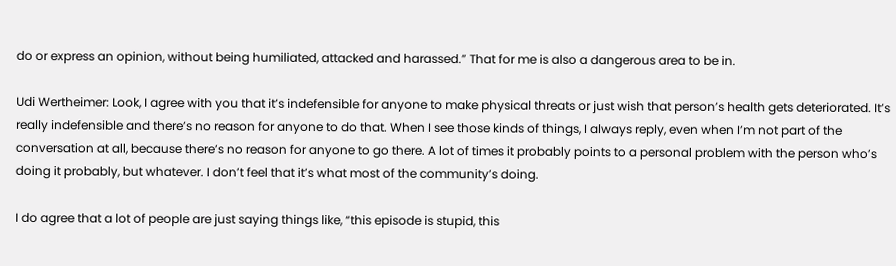do or express an opinion, without being humiliated, attacked and harassed.” That for me is also a dangerous area to be in.

Udi Wertheimer: Look, I agree with you that it’s indefensible for anyone to make physical threats or just wish that person’s health gets deteriorated. It’s really indefensible and there’s no reason for anyone to do that. When I see those kinds of things, I always reply, even when I’m not part of the conversation at all, because there’s no reason for anyone to go there. A lot of times it probably points to a personal problem with the person who’s doing it probably, but whatever. I don’t feel that it’s what most of the community’s doing.

I do agree that a lot of people are just saying things like, “this episode is stupid, this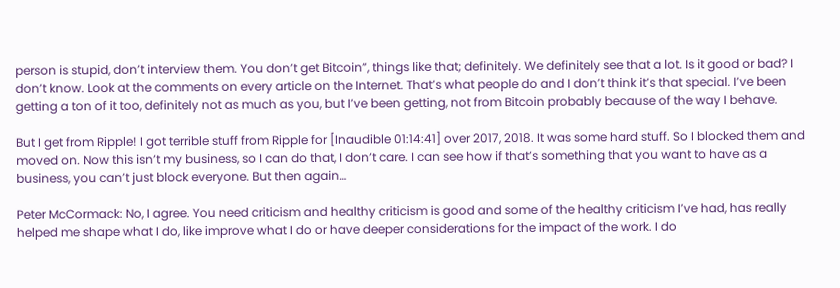person is stupid, don’t interview them. You don’t get Bitcoin”, things like that; definitely. We definitely see that a lot. Is it good or bad? I don’t know. Look at the comments on every article on the Internet. That’s what people do and I don’t think it’s that special. I’ve been getting a ton of it too, definitely not as much as you, but I’ve been getting, not from Bitcoin probably because of the way I behave.

But I get from Ripple! I got terrible stuff from Ripple for [Inaudible 01:14:41] over 2017, 2018. It was some hard stuff. So I blocked them and moved on. Now this isn’t my business, so I can do that, I don’t care. I can see how if that’s something that you want to have as a business, you can’t just block everyone. But then again…

Peter McCormack: No, I agree. You need criticism and healthy criticism is good and some of the healthy criticism I’ve had, has really helped me shape what I do, like improve what I do or have deeper considerations for the impact of the work. I do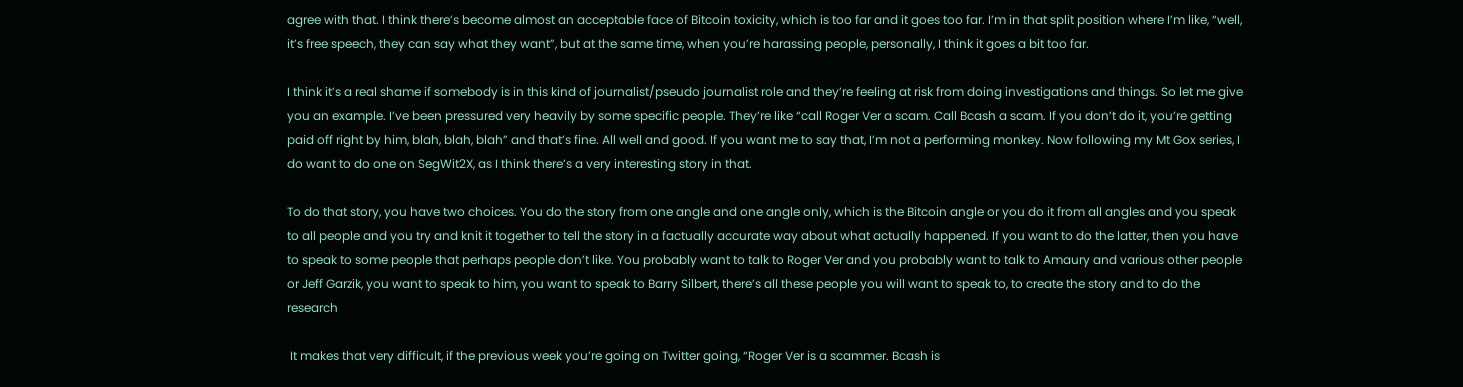agree with that. I think there’s become almost an acceptable face of Bitcoin toxicity, which is too far and it goes too far. I’m in that split position where I’m like, “well, it’s free speech, they can say what they want”, but at the same time, when you’re harassing people, personally, I think it goes a bit too far.

I think it’s a real shame if somebody is in this kind of journalist/pseudo journalist role and they’re feeling at risk from doing investigations and things. So let me give you an example. I’ve been pressured very heavily by some specific people. They’re like “call Roger Ver a scam. Call Bcash a scam. If you don’t do it, you’re getting paid off right by him, blah, blah, blah” and that’s fine. All well and good. If you want me to say that, I’m not a performing monkey. Now following my Mt Gox series, I do want to do one on SegWit2X, as I think there’s a very interesting story in that.

To do that story, you have two choices. You do the story from one angle and one angle only, which is the Bitcoin angle or you do it from all angles and you speak to all people and you try and knit it together to tell the story in a factually accurate way about what actually happened. If you want to do the latter, then you have to speak to some people that perhaps people don’t like. You probably want to talk to Roger Ver and you probably want to talk to Amaury and various other people or Jeff Garzik, you want to speak to him, you want to speak to Barry Silbert, there’s all these people you will want to speak to, to create the story and to do the research

 It makes that very difficult, if the previous week you’re going on Twitter going, “Roger Ver is a scammer. Bcash is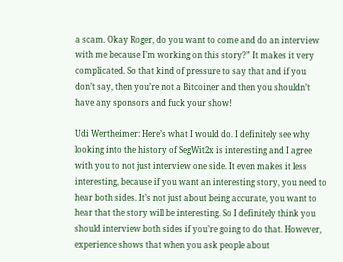a scam. Okay Roger, do you want to come and do an interview with me because I’m working on this story?” It makes it very complicated. So that kind of pressure to say that and if you don’t say, then you’re not a Bitcoiner and then you shouldn’t have any sponsors and fuck your show!

Udi Wertheimer: Here’s what I would do. I definitely see why looking into the history of SegWit2x is interesting and I agree with you to not just interview one side. It even makes it less interesting, because if you want an interesting story, you need to hear both sides. It’s not just about being accurate, you want to hear that the story will be interesting. So I definitely think you should interview both sides if you’re going to do that. However, experience shows that when you ask people about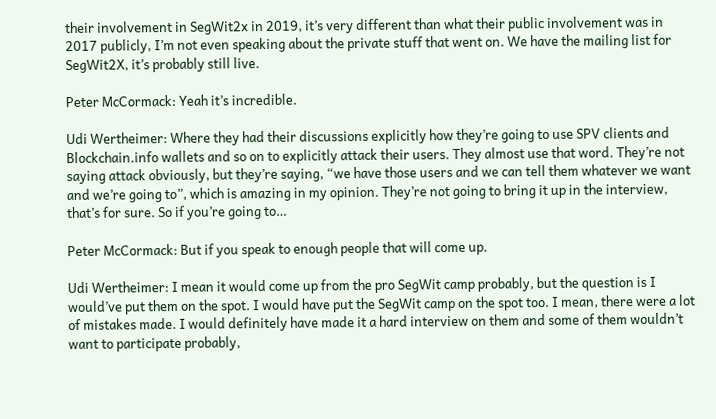their involvement in SegWit2x in 2019, it’s very different than what their public involvement was in 2017 publicly, I’m not even speaking about the private stuff that went on. We have the mailing list for SegWit2X, it’s probably still live.

Peter McCormack: Yeah it’s incredible.

Udi Wertheimer: Where they had their discussions explicitly how they’re going to use SPV clients and Blockchain.info wallets and so on to explicitly attack their users. They almost use that word. They’re not saying attack obviously, but they’re saying, “we have those users and we can tell them whatever we want and we’re going to”, which is amazing in my opinion. They’re not going to bring it up in the interview, that’s for sure. So if you’re going to…

Peter McCormack: But if you speak to enough people that will come up.

Udi Wertheimer: I mean it would come up from the pro SegWit camp probably, but the question is I would’ve put them on the spot. I would have put the SegWit camp on the spot too. I mean, there were a lot of mistakes made. I would definitely have made it a hard interview on them and some of them wouldn’t want to participate probably,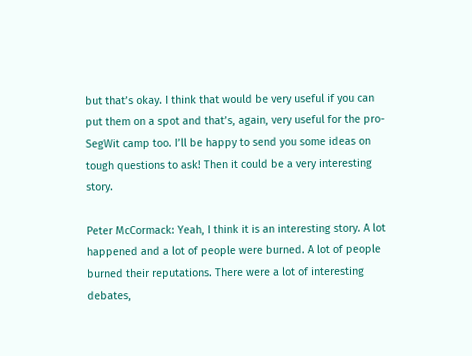but that’s okay. I think that would be very useful if you can put them on a spot and that’s, again, very useful for the pro-SegWit camp too. I’ll be happy to send you some ideas on tough questions to ask! Then it could be a very interesting story.

Peter McCormack: Yeah, I think it is an interesting story. A lot happened and a lot of people were burned. A lot of people burned their reputations. There were a lot of interesting debates,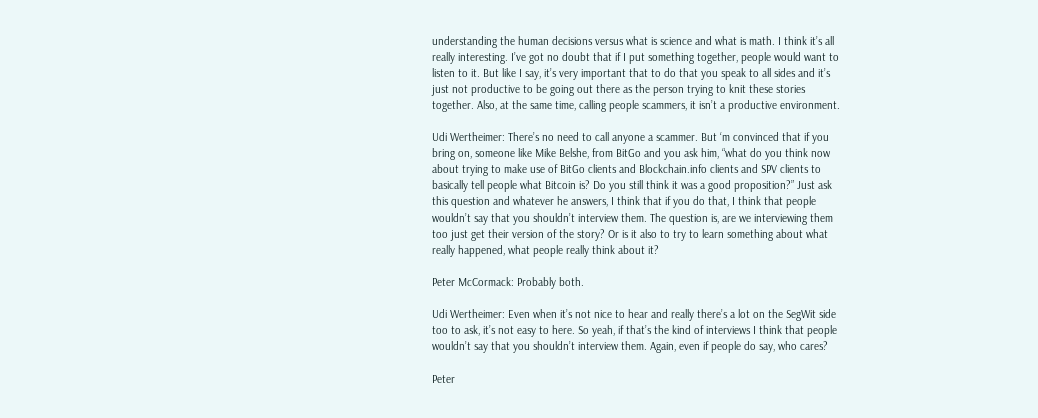understanding the human decisions versus what is science and what is math. I think it’s all really interesting. I’ve got no doubt that if I put something together, people would want to listen to it. But like I say, it’s very important that to do that you speak to all sides and it’s just not productive to be going out there as the person trying to knit these stories together. Also, at the same time, calling people scammers, it isn’t a productive environment.

Udi Wertheimer: There’s no need to call anyone a scammer. But ‘m convinced that if you bring on, someone like Mike Belshe, from BitGo and you ask him, “what do you think now about trying to make use of BitGo clients and Blockchain.info clients and SPV clients to basically tell people what Bitcoin is? Do you still think it was a good proposition?” Just ask this question and whatever he answers, I think that if you do that, I think that people wouldn’t say that you shouldn’t interview them. The question is, are we interviewing them too just get their version of the story? Or is it also to try to learn something about what really happened, what people really think about it?

Peter McCormack: Probably both.

Udi Wertheimer: Even when it’s not nice to hear and really there’s a lot on the SegWit side too to ask, it’s not easy to here. So yeah, if that’s the kind of interviews I think that people wouldn’t say that you shouldn’t interview them. Again, even if people do say, who cares?

Peter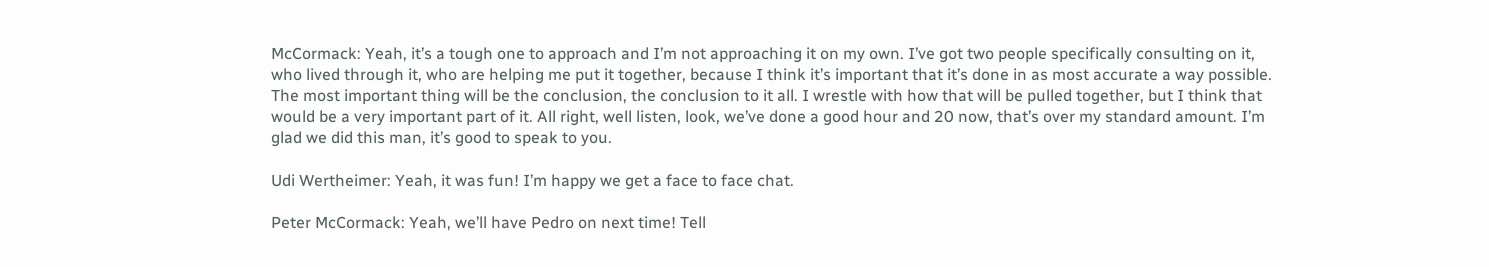McCormack: Yeah, it’s a tough one to approach and I’m not approaching it on my own. I’ve got two people specifically consulting on it, who lived through it, who are helping me put it together, because I think it’s important that it’s done in as most accurate a way possible. The most important thing will be the conclusion, the conclusion to it all. I wrestle with how that will be pulled together, but I think that would be a very important part of it. All right, well listen, look, we’ve done a good hour and 20 now, that’s over my standard amount. I’m glad we did this man, it’s good to speak to you.

Udi Wertheimer: Yeah, it was fun! I’m happy we get a face to face chat.

Peter McCormack: Yeah, we’ll have Pedro on next time! Tell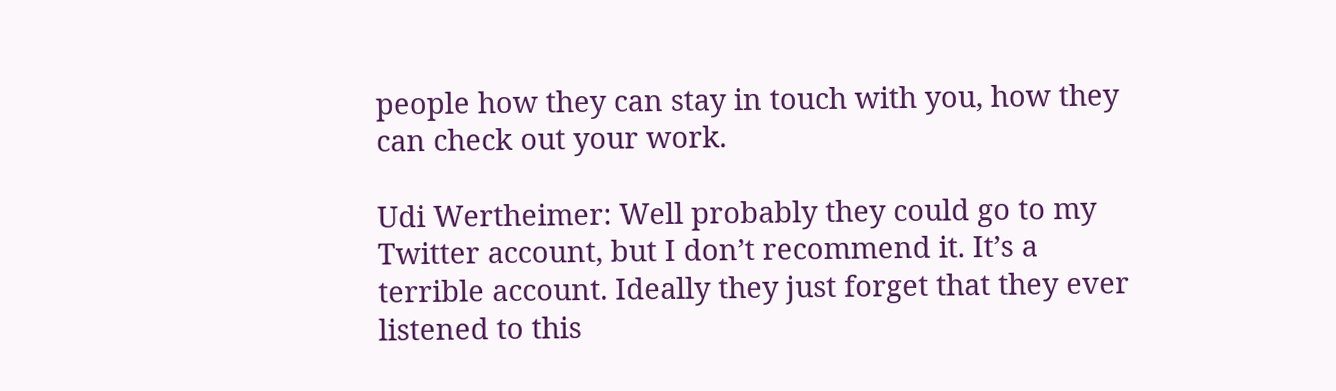people how they can stay in touch with you, how they can check out your work.

Udi Wertheimer: Well probably they could go to my Twitter account, but I don’t recommend it. It’s a terrible account. Ideally they just forget that they ever listened to this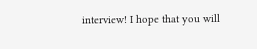interview! I hope that you will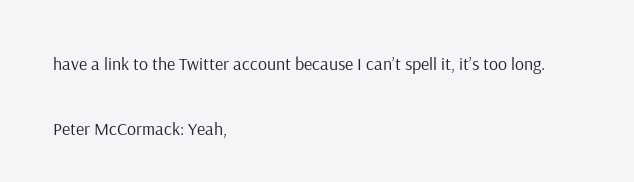have a link to the Twitter account because I can’t spell it, it’s too long.

Peter McCormack: Yeah,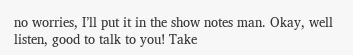no worries, I’ll put it in the show notes man. Okay, well listen, good to talk to you! Take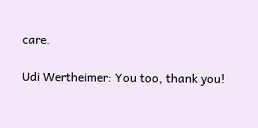care.

Udi Wertheimer: You too, thank you!